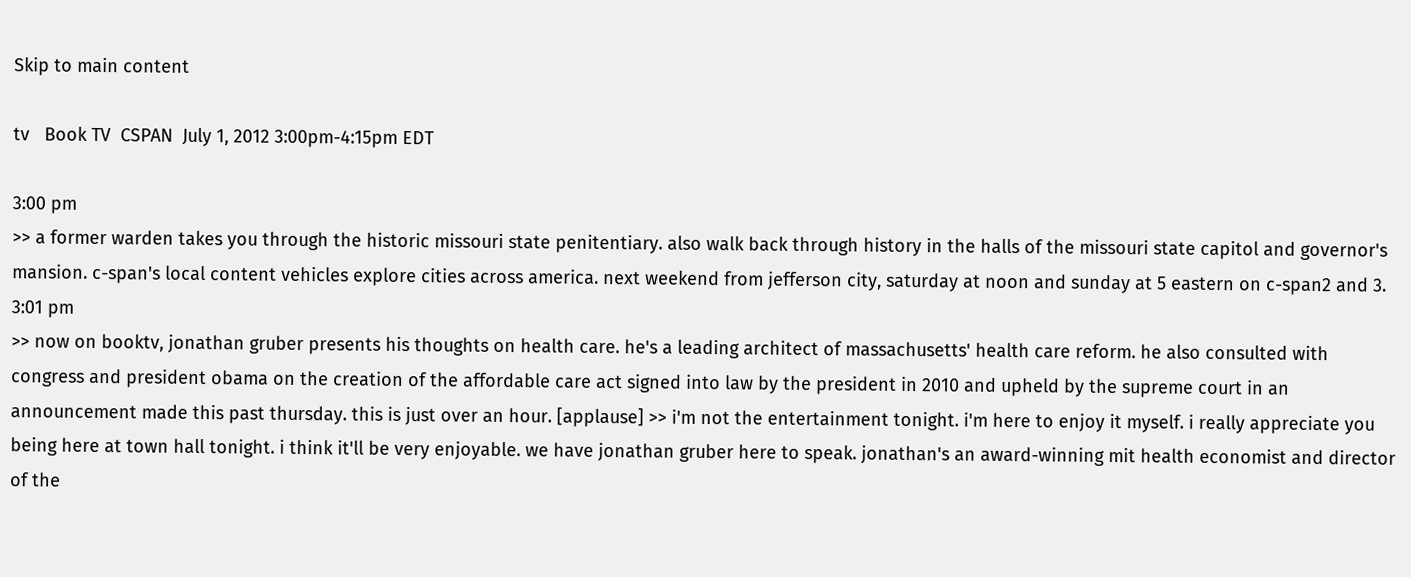Skip to main content

tv   Book TV  CSPAN  July 1, 2012 3:00pm-4:15pm EDT

3:00 pm
>> a former warden takes you through the historic missouri state penitentiary. also walk back through history in the halls of the missouri state capitol and governor's mansion. c-span's local content vehicles explore cities across america. next weekend from jefferson city, saturday at noon and sunday at 5 eastern on c-span2 and 3.
3:01 pm
>> now on booktv, jonathan gruber presents his thoughts on health care. he's a leading architect of massachusetts' health care reform. he also consulted with congress and president obama on the creation of the affordable care act signed into law by the president in 2010 and upheld by the supreme court in an announcement made this past thursday. this is just over an hour. [applause] >> i'm not the entertainment tonight. i'm here to enjoy it myself. i really appreciate you being here at town hall tonight. i think it'll be very enjoyable. we have jonathan gruber here to speak. jonathan's an award-winning mit health economist and director of the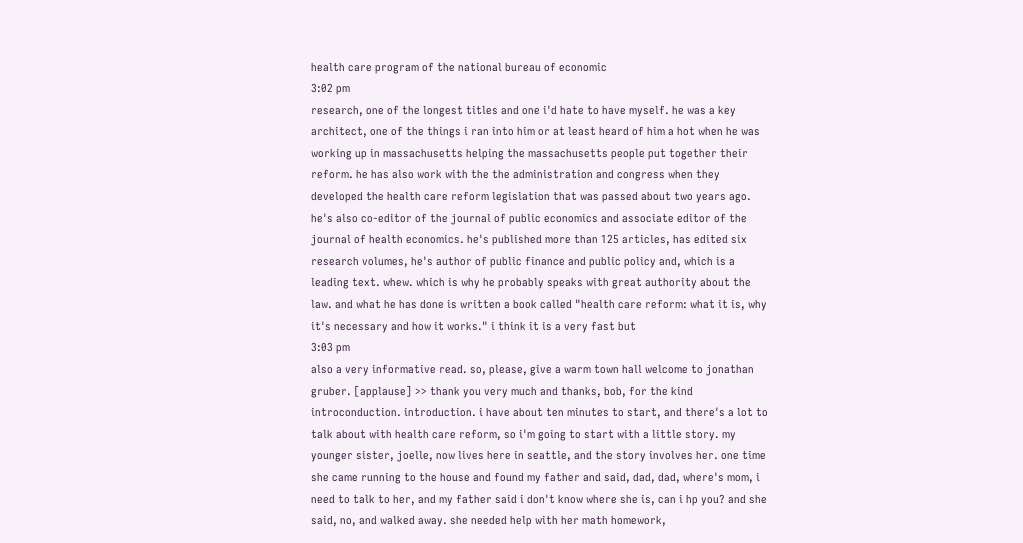health care program of the national bureau of economic
3:02 pm
research, one of the longest titles and one i'd hate to have myself. he was a key architect, one of the things i ran into him or at least heard of him a hot when he was working up in massachusetts helping the massachusetts people put together their reform. he has also work with the the administration and congress when they developed the health care reform legislation that was passed about two years ago. he's also co-editor of the journal of public economics and associate editor of the journal of health economics. he's published more than 125 articles, has edited six research volumes, he's author of public finance and public policy and, which is a leading text. whew. which is why he probably speaks with great authority about the law. and what he has done is written a book called "health care reform: what it is, why it's necessary and how it works." i think it is a very fast but
3:03 pm
also a very informative read. so, please, give a warm town hall welcome to jonathan gruber. [applause] >> thank you very much and thanks, bob, for the kind introconduction. introduction. i have about ten minutes to start, and there's a lot to talk about with health care reform, so i'm going to start with a little story. my younger sister, joelle, now lives here in seattle, and the story involves her. one time she came running to the house and found my father and said, dad, dad, where's mom, i need to talk to her, and my father said i don't know where she is, can i hp you? and she said, no, and walked away. she needed help with her math homework,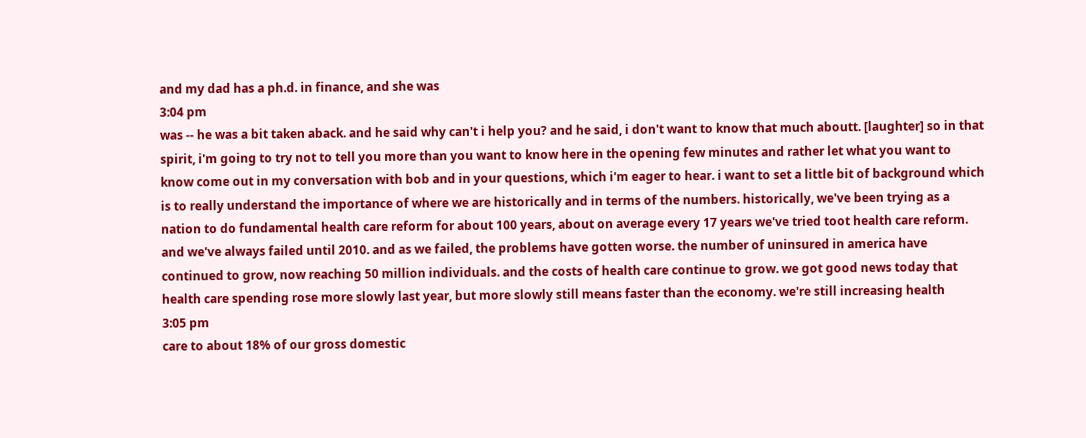and my dad has a ph.d. in finance, and she was
3:04 pm
was -- he was a bit taken aback. and he said why can't i help you? and he said, i don't want to know that much aboutt. [laughter] so in that spirit, i'm going to try not to tell you more than you want to know here in the opening few minutes and rather let what you want to know come out in my conversation with bob and in your questions, which i'm eager to hear. i want to set a little bit of background which is to really understand the importance of where we are historically and in terms of the numbers. historically, we've been trying as a nation to do fundamental health care reform for about 100 years, about on average every 17 years we've tried toot health care reform. and we've always failed until 2010. and as we failed, the problems have gotten worse. the number of uninsured in america have continued to grow, now reaching 50 million individuals. and the costs of health care continue to grow. we got good news today that health care spending rose more slowly last year, but more slowly still means faster than the economy. we're still increasing health
3:05 pm
care to about 18% of our gross domestic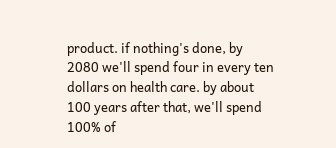product. if nothing's done, by 2080 we'll spend four in every ten dollars on health care. by about 100 years after that, we'll spend 100% of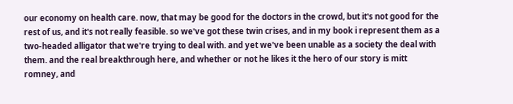our economy on health care. now, that may be good for the doctors in the crowd, but it's not good for the rest of us, and it's not really feasible. so we've got these twin crises, and in my book i represent them as a two-headed alligator that we're trying to deal with. and yet we've been unable as a society the deal with them. and the real breakthrough here, and whether or not he likes it the hero of our story is mitt romney, and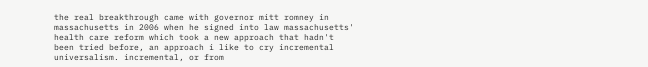the real breakthrough came with governor mitt romney in massachusetts in 2006 when he signed into law massachusetts' health care reform which took a new approach that hadn't been tried before, an approach i like to cry incremental universalism. incremental, or from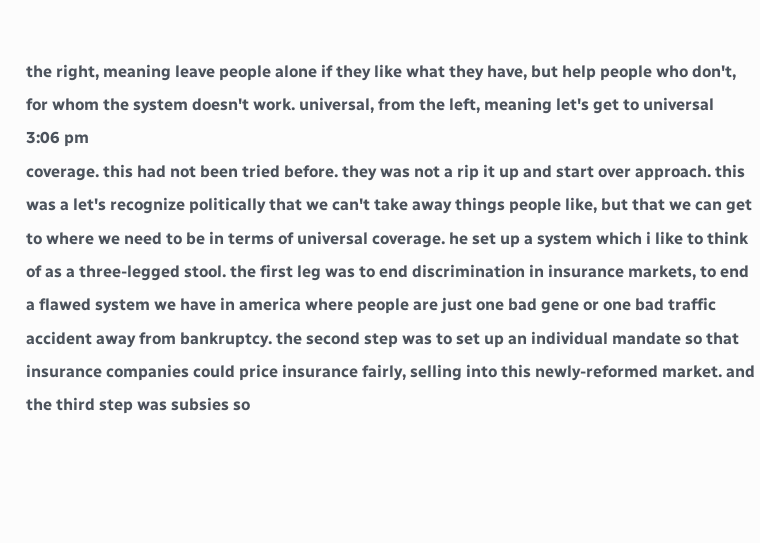the right, meaning leave people alone if they like what they have, but help people who don't, for whom the system doesn't work. universal, from the left, meaning let's get to universal
3:06 pm
coverage. this had not been tried before. they was not a rip it up and start over approach. this was a let's recognize politically that we can't take away things people like, but that we can get to where we need to be in terms of universal coverage. he set up a system which i like to think of as a three-legged stool. the first leg was to end discrimination in insurance markets, to end a flawed system we have in america where people are just one bad gene or one bad traffic accident away from bankruptcy. the second step was to set up an individual mandate so that insurance companies could price insurance fairly, selling into this newly-reformed market. and the third step was subsies so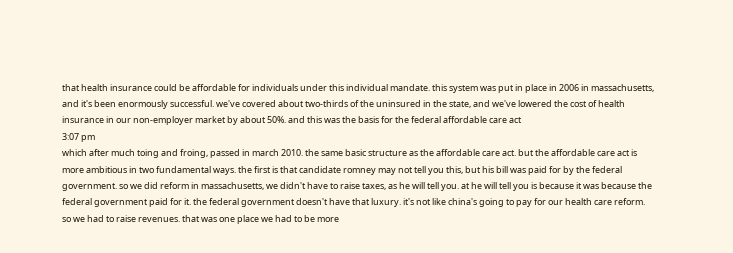that health insurance could be affordable for individuals under this individual mandate. this system was put in place in 2006 in massachusetts, and it's been enormously successful. we've covered about two-thirds of the uninsured in the state, and we've lowered the cost of health insurance in our non-employer market by about 50%. and this was the basis for the federal affordable care act
3:07 pm
which after much toing and froing, passed in march 2010. the same basic structure as the affordable care act. but the affordable care act is more ambitious in two fundamental ways. the first is that candidate romney may not tell you this, but his bill was paid for by the federal government. so we did reform in massachusetts, we didn't have to raise taxes, as he will tell you. at he will tell you is because it was because the federal government paid for it. the federal government doesn't have that luxury. it's not like china's going to pay for our health care reform. so we had to raise revenues. that was one place we had to be more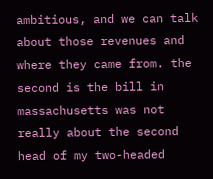ambitious, and we can talk about those revenues and where they came from. the second is the bill in massachusetts was not really about the second head of my two-headed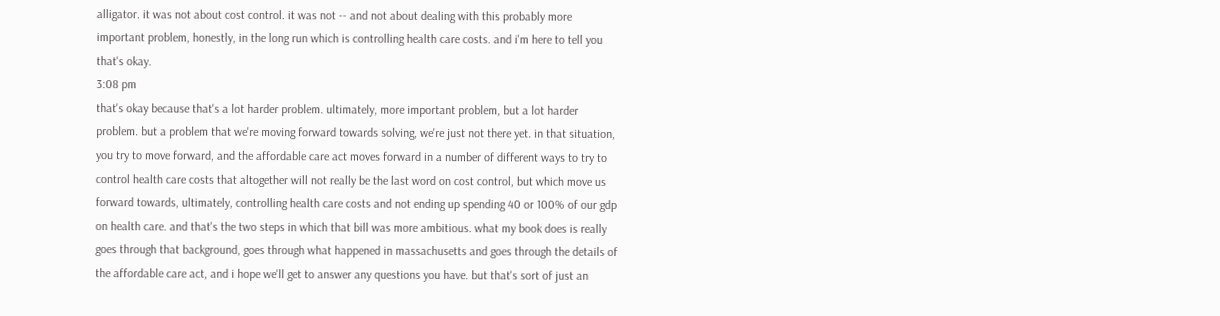alligator. it was not about cost control. it was not -- and not about dealing with this probably more important problem, honestly, in the long run which is controlling health care costs. and i'm here to tell you that's okay.
3:08 pm
that's okay because that's a lot harder problem. ultimately, more important problem, but a lot harder problem. but a problem that we're moving forward towards solving, we're just not there yet. in that situation, you try to move forward, and the affordable care act moves forward in a number of different ways to try to control health care costs that altogether will not really be the last word on cost control, but which move us forward towards, ultimately, controlling health care costs and not ending up spending 40 or 100% of our gdp on health care. and that's the two steps in which that bill was more ambitious. what my book does is really goes through that background, goes through what happened in massachusetts and goes through the details of the affordable care act, and i hope we'll get to answer any questions you have. but that's sort of just an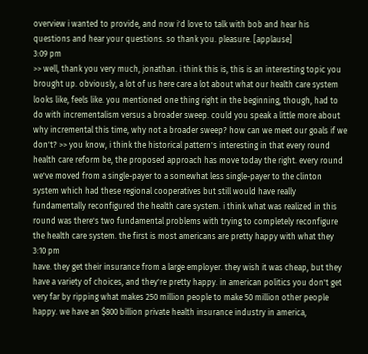overview i wanted to provide, and now i'd love to talk with bob and hear his questions and hear your questions. so thank you. pleasure. [applause]
3:09 pm
>> well, thank you very much, jonathan. i think this is, this is an interesting topic you brought up. obviously, a lot of us here care a lot about what our health care system looks like, feels like. you mentioned one thing right in the beginning, though, had to do with incrementalism versus a broader sweep. could you speak a little more about why incremental this time, why not a broader sweep? how can we meet our goals if we don't? >> you know, i think the historical pattern's interesting in that every round health care reform be, the proposed approach has move today the right. every round we've moved from a single-payer to a somewhat less single-payer to the clinton system which had these regional cooperatives but still would have really fundamentally reconfigured the health care system. i think what was realized in this round was there's two fundamental problems with trying to completely reconfigure the health care system. the first is most americans are pretty happy with what they
3:10 pm
have. they get their insurance from a large employer. they wish it was cheap, but they have a variety of choices, and they're pretty happy. in american politics you don't get very far by ripping what makes 250 million people to make 50 million other people happy. we have an $800 billion private health insurance industry in america,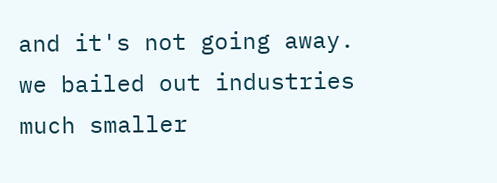and it's not going away. we bailed out industries much smaller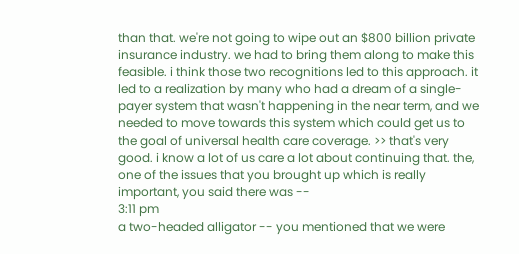than that. we're not going to wipe out an $800 billion private insurance industry. we had to bring them along to make this feasible. i think those two recognitions led to this approach. it led to a realization by many who had a dream of a single-payer system that wasn't happening in the near term, and we needed to move towards this system which could get us to the goal of universal health care coverage. >> that's very good. i know a lot of us care a lot about continuing that. the, one of the issues that you brought up which is really important, you said there was --
3:11 pm
a two-headed alligator -- you mentioned that we were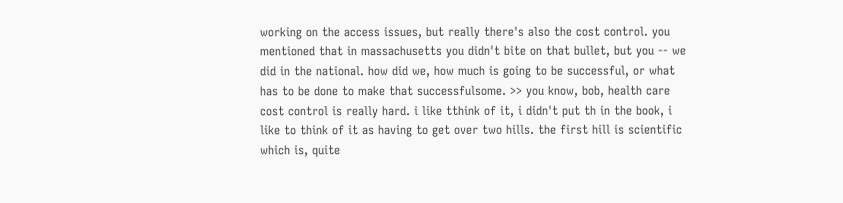working on the access issues, but really there's also the cost control. you mentioned that in massachusetts you didn't bite on that bullet, but you -- we did in the national. how did we, how much is going to be successful, or what has to be done to make that successfulsome. >> you know, bob, health care cost control is really hard. i like tthink of it, i didn't put th in the book, i like to think of it as having to get over two hills. the first hill is scientific which is, quite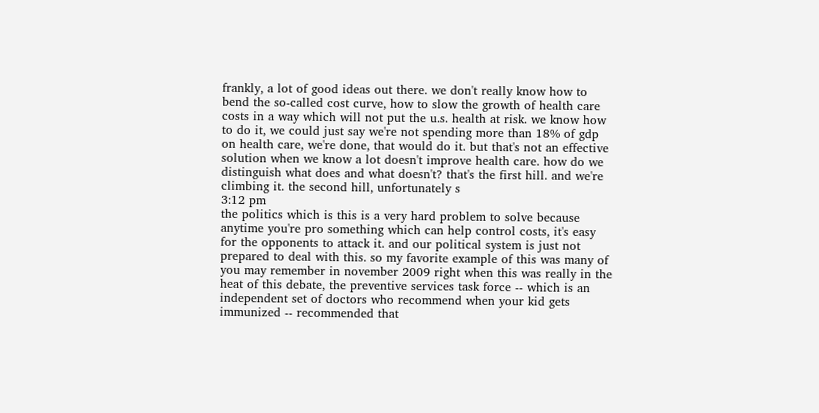frankly, a lot of good ideas out there. we don't really know how to bend the so-called cost curve, how to slow the growth of health care costs in a way which will not put the u.s. health at risk. we know how to do it, we could just say we're not spending more than 18% of gdp on health care, we're done, that would do it. but that's not an effective solution when we know a lot doesn't improve health care. how do we distinguish what does and what doesn't? that's the first hill. and we're climbing it. the second hill, unfortunately s
3:12 pm
the politics which is this is a very hard problem to solve because anytime you're pro something which can help control costs, it's easy for the opponents to attack it. and our political system is just not prepared to deal with this. so my favorite example of this was many of you may remember in november 2009 right when this was really in the heat of this debate, the preventive services task force -- which is an independent set of doctors who recommend when your kid gets immunized -- recommended that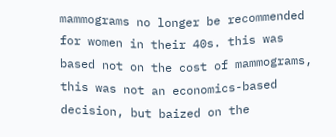mammograms no longer be recommended for women in their 40s. this was based not on the cost of mammograms, this was not an economics-based decision, but baized on the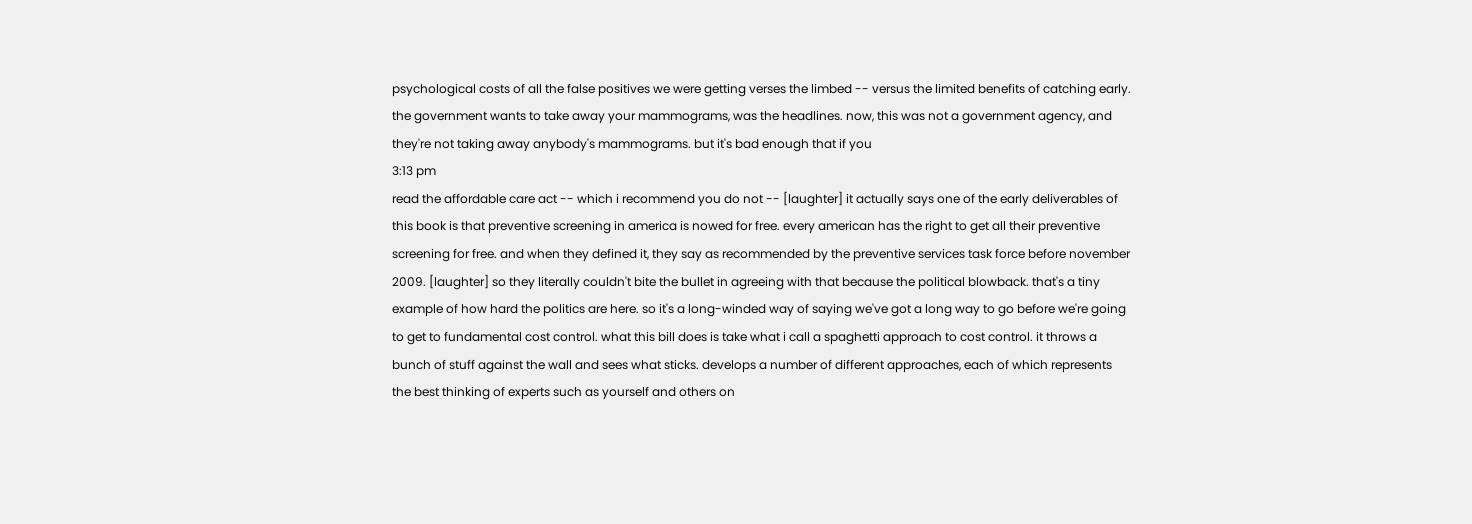psychological costs of all the false positives we were getting verses the limbed -- versus the limited benefits of catching early. the government wants to take away your mammograms, was the headlines. now, this was not a government agency, and they're not taking away anybody's mammograms. but it's bad enough that if you
3:13 pm
read the affordable care act -- which i recommend you do not -- [laughter] it actually says one of the early deliverables of this book is that preventive screening in america is nowed for free. every american has the right to get all their preventive screening for free. and when they defined it, they say as recommended by the preventive services task force before november 2009. [laughter] so they literally couldn't bite the bullet in agreeing with that because the political blowback. that's a tiny example of how hard the politics are here. so it's a long-winded way of saying we've got a long way to go before we're going to get to fundamental cost control. what this bill does is take what i call a spaghetti approach to cost control. it throws a bunch of stuff against the wall and sees what sticks. develops a number of different approaches, each of which represents the best thinking of experts such as yourself and others on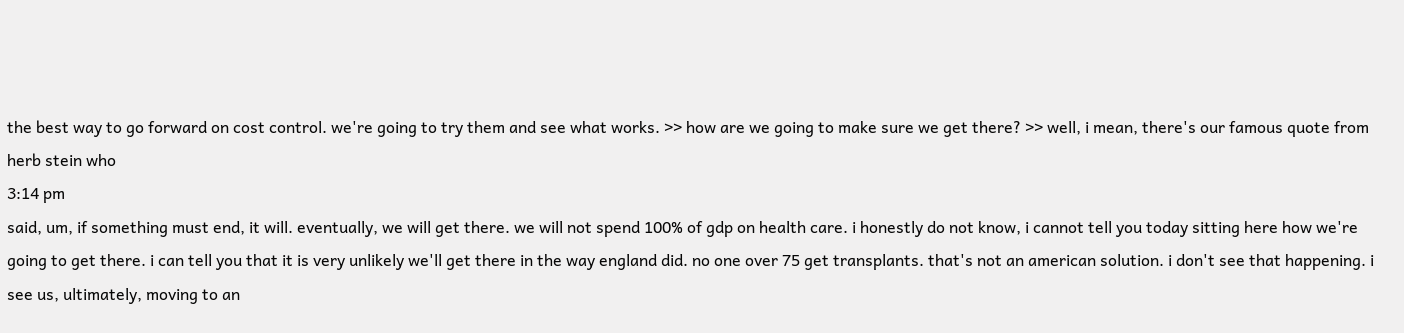the best way to go forward on cost control. we're going to try them and see what works. >> how are we going to make sure we get there? >> well, i mean, there's our famous quote from herb stein who
3:14 pm
said, um, if something must end, it will. eventually, we will get there. we will not spend 100% of gdp on health care. i honestly do not know, i cannot tell you today sitting here how we're going to get there. i can tell you that it is very unlikely we'll get there in the way england did. no one over 75 get transplants. that's not an american solution. i don't see that happening. i see us, ultimately, moving to an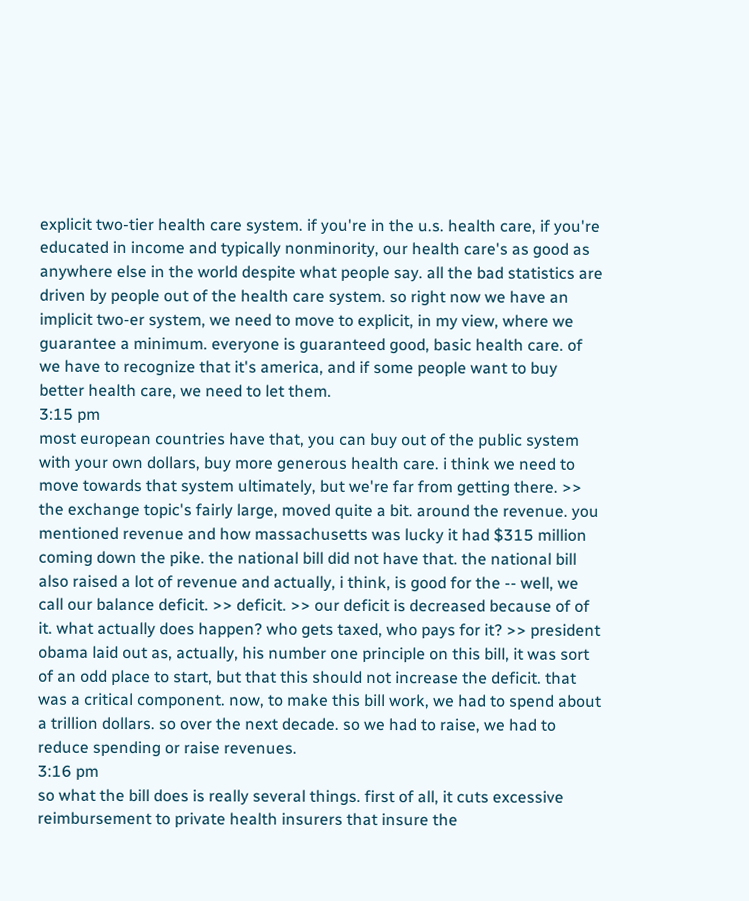explicit two-tier health care system. if you're in the u.s. health care, if you're educated in income and typically nonminority, our health care's as good as anywhere else in the world despite what people say. all the bad statistics are driven by people out of the health care system. so right now we have an implicit two-er system, we need to move to explicit, in my view, where we guarantee a minimum. everyone is guaranteed good, basic health care. of we have to recognize that it's america, and if some people want to buy better health care, we need to let them.
3:15 pm
most european countries have that, you can buy out of the public system with your own dollars, buy more generous health care. i think we need to move towards that system ultimately, but we're far from getting there. >> the exchange topic's fairly large, moved quite a bit. around the revenue. you mentioned revenue and how massachusetts was lucky it had $315 million coming down the pike. the national bill did not have that. the national bill also raised a lot of revenue and actually, i think, is good for the -- well, we call our balance deficit. >> deficit. >> our deficit is decreased because of of it. what actually does happen? who gets taxed, who pays for it? >> president obama laid out as, actually, his number one principle on this bill, it was sort of an odd place to start, but that this should not increase the deficit. that was a critical component. now, to make this bill work, we had to spend about a trillion dollars. so over the next decade. so we had to raise, we had to reduce spending or raise revenues.
3:16 pm
so what the bill does is really several things. first of all, it cuts excessive reimbursement to private health insurers that insure the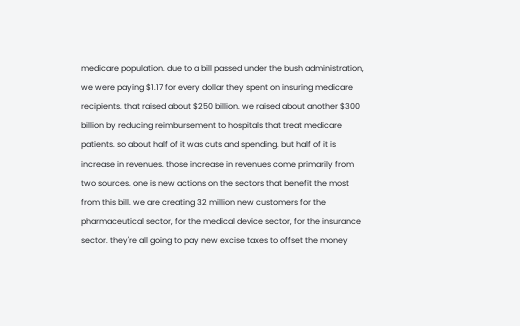medicare population. due to a bill passed under the bush administration, we were paying $1.17 for every dollar they spent on insuring medicare recipients. that raised about $250 billion. we raised about another $300 billion by reducing reimbursement to hospitals that treat medicare patients. so about half of it was cuts and spending. but half of it is increase in revenues. those increase in revenues come primarily from two sources. one is new actions on the sectors that benefit the most from this bill. we are creating 32 million new customers for the pharmaceutical sector, for the medical device sector, for the insurance sector. they're all going to pay new excise taxes to offset the money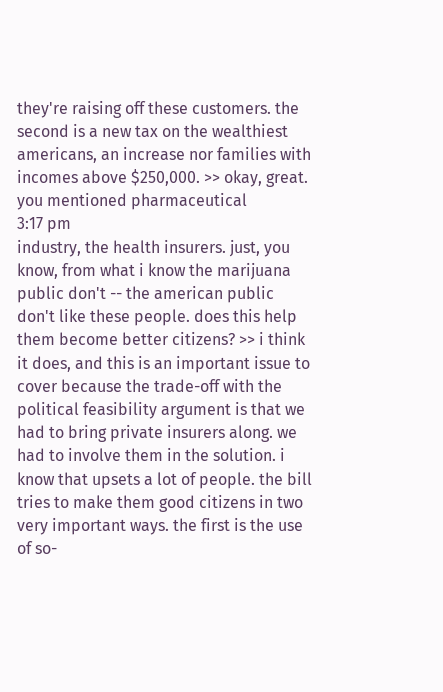they're raising off these customers. the second is a new tax on the wealthiest americans, an increase nor families with incomes above $250,000. >> okay, great. you mentioned pharmaceutical
3:17 pm
industry, the health insurers. just, you know, from what i know the marijuana public don't -- the american public don't like these people. does this help them become better citizens? >> i think it does, and this is an important issue to cover because the trade-off with the political feasibility argument is that we had to bring private insurers along. we had to involve them in the solution. i know that upsets a lot of people. the bill tries to make them good citizens in two very important ways. the first is the use of so-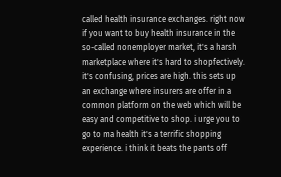called health insurance exchanges. right now if you want to buy health insurance in the so-called nonemployer market, it's a harsh marketplace where it's hard to shopfectively. it's confusing, prices are high. this sets up an exchange where insurers are offer in a common platform on the web which will be easy and competitive to shop. i urge you to go to ma health it's a terrific shopping experience. i think it beats the pants off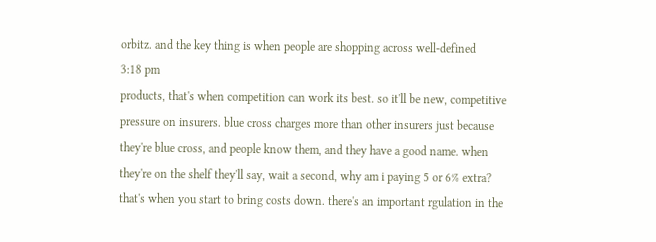orbitz. and the key thing is when people are shopping across well-defined
3:18 pm
products, that's when competition can work its best. so it'll be new, competitive pressure on insurers. blue cross charges more than other insurers just because they're blue cross, and people know them, and they have a good name. when they're on the shelf they'll say, wait a second, why am i paying 5 or 6% extra? that's when you start to bring costs down. there's an important rgulation in the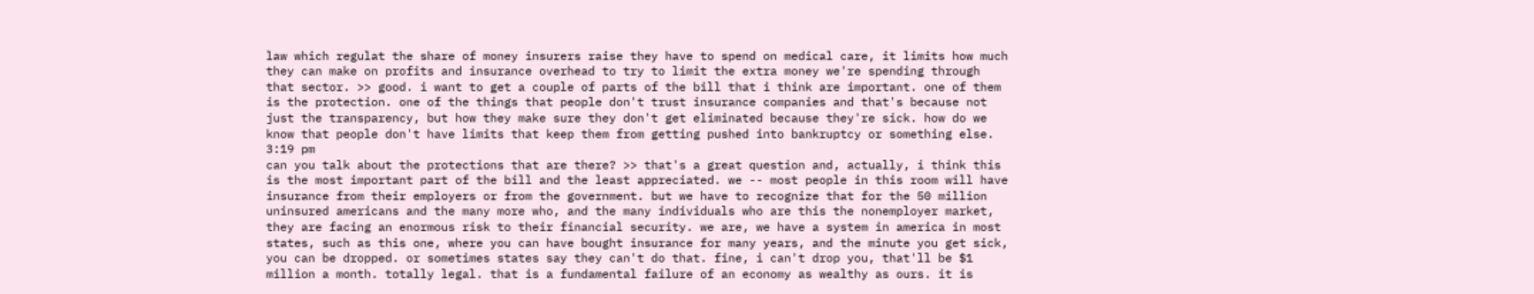law which regulat the share of money insurers raise they have to spend on medical care, it limits how much they can make on profits and insurance overhead to try to limit the extra money we're spending through that sector. >> good. i want to get a couple of parts of the bill that i think are important. one of them is the protection. one of the things that people don't trust insurance companies and that's because not just the transparency, but how they make sure they don't get eliminated because they're sick. how do we know that people don't have limits that keep them from getting pushed into bankruptcy or something else.
3:19 pm
can you talk about the protections that are there? >> that's a great question and, actually, i think this is the most important part of the bill and the least appreciated. we -- most people in this room will have insurance from their employers or from the government. but we have to recognize that for the 50 million uninsured americans and the many more who, and the many individuals who are this the nonemployer market, they are facing an enormous risk to their financial security. we are, we have a system in america in most states, such as this one, where you can have bought insurance for many years, and the minute you get sick, you can be dropped. or sometimes states say they can't do that. fine, i can't drop you, that'll be $1 million a month. totally legal. that is a fundamental failure of an economy as wealthy as ours. it is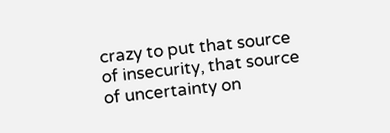crazy to put that source of insecurity, that source of uncertainty on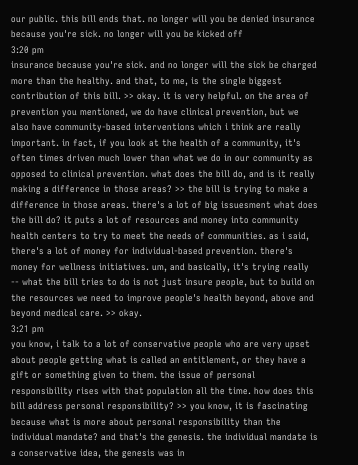our public. this bill ends that. no longer will you be denied insurance because you're sick. no longer will you be kicked off
3:20 pm
insurance because you're sick. and no longer will the sick be charged more than the healthy. and that, to me, is the single biggest contribution of this bill. >> okay. it is very helpful. on the area of prevention you mentioned, we do have clinical prevention, but we also have community-based interventions which i think are really important. in fact, if you look at the health of a community, it's often times driven much lower than what we do in our community as opposed to clinical prevention. what does the bill do, and is it really making a difference in those areas? >> the bill is trying to make a difference in those areas. there's a lot of big issuesment what does the bill do? it puts a lot of resources and money into community health centers to try to meet the needs of communities. as i said, there's a lot of money for individual-based prevention. there's money for wellness initiatives. um, and basically, it's trying really -- what the bill tries to do is not just insure people, but to build on the resources we need to improve people's health beyond, above and beyond medical care. >> okay.
3:21 pm
you know, i talk to a lot of conservative people who are very upset about people getting what is called an entitlement, or they have a gift or something given to them. the issue of personal responsibility rises with that population all the time. how does this bill address personal responsibility? >> you know, it is fascinating because what is more about personal responsibility than the individual mandate? and that's the genesis. the individual mandate is a conservative idea, the genesis was in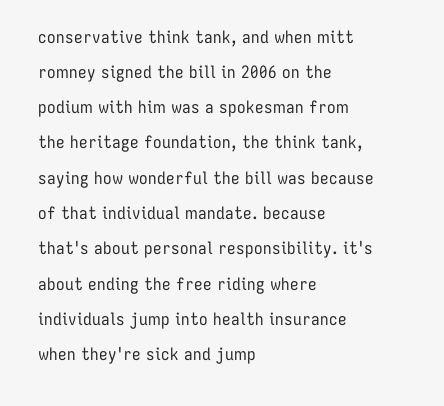conservative think tank, and when mitt romney signed the bill in 2006 on the podium with him was a spokesman from the heritage foundation, the think tank, saying how wonderful the bill was because of that individual mandate. because that's about personal responsibility. it's about ending the free riding where individuals jump into health insurance when they're sick and jump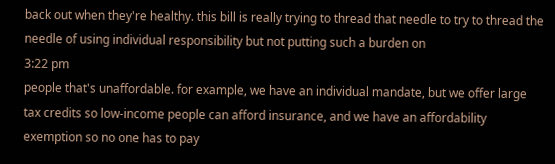back out when they're healthy. this bill is really trying to thread that needle to try to thread the needle of using individual responsibility but not putting such a burden on
3:22 pm
people that's unaffordable. for example, we have an individual mandate, but we offer large tax credits so low-income people can afford insurance, and we have an affordability exemption so no one has to pay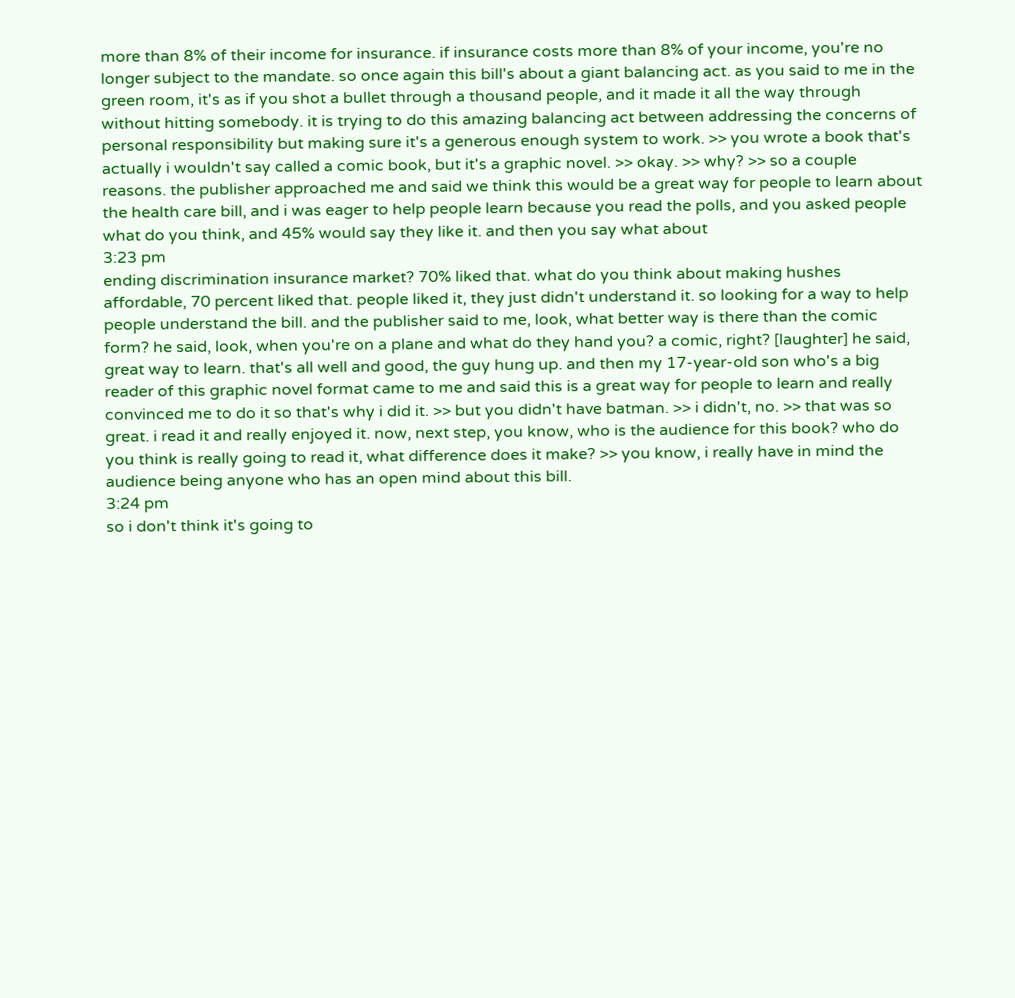more than 8% of their income for insurance. if insurance costs more than 8% of your income, you're no longer subject to the mandate. so once again this bill's about a giant balancing act. as you said to me in the green room, it's as if you shot a bullet through a thousand people, and it made it all the way through without hitting somebody. it is trying to do this amazing balancing act between addressing the concerns of personal responsibility but making sure it's a generous enough system to work. >> you wrote a book that's actually i wouldn't say called a comic book, but it's a graphic novel. >> okay. >> why? >> so a couple reasons. the publisher approached me and said we think this would be a great way for people to learn about the health care bill, and i was eager to help people learn because you read the polls, and you asked people what do you think, and 45% would say they like it. and then you say what about
3:23 pm
ending discrimination insurance market? 70% liked that. what do you think about making hushes affordable, 70 percent liked that. people liked it, they just didn't understand it. so looking for a way to help people understand the bill. and the publisher said to me, look, what better way is there than the comic form? he said, look, when you're on a plane and what do they hand you? a comic, right? [laughter] he said, great way to learn. that's all well and good, the guy hung up. and then my 17-year-old son who's a big reader of this graphic novel format came to me and said this is a great way for people to learn and really convinced me to do it so that's why i did it. >> but you didn't have batman. >> i didn't, no. >> that was so great. i read it and really enjoyed it. now, next step, you know, who is the audience for this book? who do you think is really going to read it, what difference does it make? >> you know, i really have in mind the audience being anyone who has an open mind about this bill.
3:24 pm
so i don't think it's going to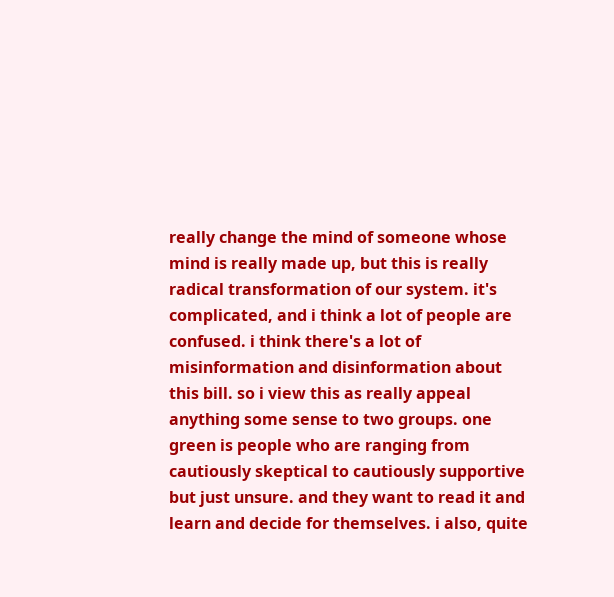really change the mind of someone whose mind is really made up, but this is really radical transformation of our system. it's complicated, and i think a lot of people are confused. i think there's a lot of misinformation and disinformation about this bill. so i view this as really appeal anything some sense to two groups. one green is people who are ranging from cautiously skeptical to cautiously supportive but just unsure. and they want to read it and learn and decide for themselves. i also, quite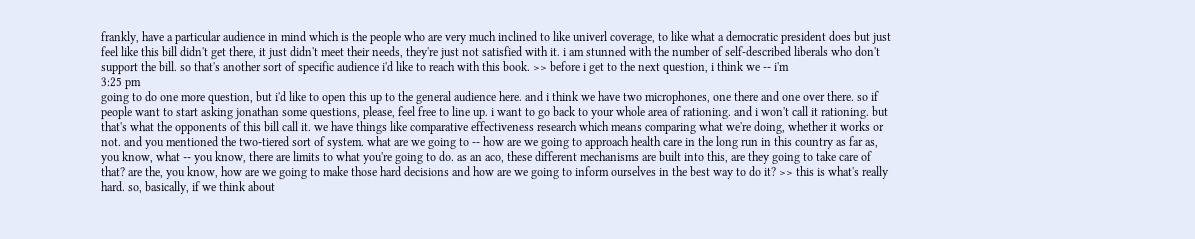frankly, have a particular audience in mind which is the people who are very much inclined to like univerl coverage, to like what a democratic president does but just feel like this bill didn't get there, it just didn't meet their needs, they're just not satisfied with it. i am stunned with the number of self-described liberals who don't support the bill. so that's another sort of specific audience i'd like to reach with this book. >> before i get to the next question, i think we -- i'm
3:25 pm
going to do one more question, but i'd like to open this up to the general audience here. and i think we have two microphones, one there and one over there. so if people want to start asking jonathan some questions, please, feel free to line up. i want to go back to your whole area of rationing. and i won't call it rationing. but that's what the opponents of this bill call it. we have things like comparative effectiveness research which means comparing what we're doing, whether it works or not. and you mentioned the two-tiered sort of system. what are we going to -- how are we going to approach health care in the long run in this country as far as, you know, what -- you know, there are limits to what you're going to do. as an aco, these different mechanisms are built into this, are they going to take care of that? are the, you know, how are we going to make those hard decisions and how are we going to inform ourselves in the best way to do it? >> this is what's really hard. so, basically, if we think about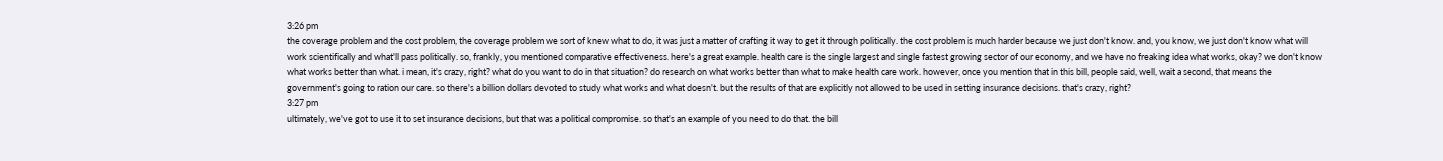3:26 pm
the coverage problem and the cost problem, the coverage problem we sort of knew what to do, it was just a matter of crafting it way to get it through politically. the cost problem is much harder because we just don't know. and, you know, we just don't know what will work scientifically and what'll pass politically. so, frankly, you mentioned comparative effectiveness. here's a great example. health care is the single largest and single fastest growing sector of our economy, and we have no freaking idea what works, okay? we don't know what works better than what. i mean, it's crazy, right? what do you want to do in that situation? do research on what works better than what to make health care work. however, once you mention that in this bill, people said, well, wait a second, that means the government's going to ration our care. so there's a billion dollars devoted to study what works and what doesn't. but the results of that are explicitly not allowed to be used in setting insurance decisions. that's crazy, right?
3:27 pm
ultimately, we've got to use it to set insurance decisions, but that was a political compromise. so that's an example of you need to do that. the bill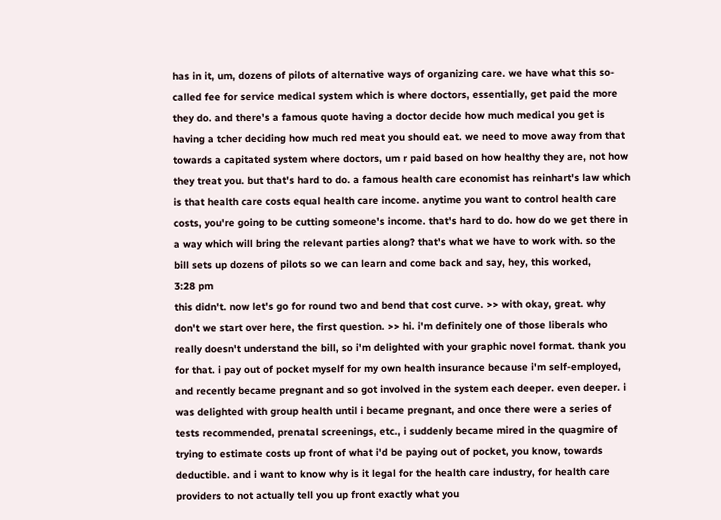has in it, um, dozens of pilots of alternative ways of organizing care. we have what this so-called fee for service medical system which is where doctors, essentially, get paid the more they do. and there's a famous quote having a doctor decide how much medical you get is having a tcher deciding how much red meat you should eat. we need to move away from that towards a capitated system where doctors, um r paid based on how healthy they are, not how they treat you. but that's hard to do. a famous health care economist has reinhart's law which is that health care costs equal health care income. anytime you want to control health care costs, you're going to be cutting someone's income. that's hard to do. how do we get there in a way which will bring the relevant parties along? that's what we have to work with. so the bill sets up dozens of pilots so we can learn and come back and say, hey, this worked,
3:28 pm
this didn't. now let's go for round two and bend that cost curve. >> with okay, great. why don't we start over here, the first question. >> hi. i'm definitely one of those liberals who really doesn't understand the bill, so i'm delighted with your graphic novel format. thank you for that. i pay out of pocket myself for my own health insurance because i'm self-employed, and recently became pregnant and so got involved in the system each deeper. even deeper. i was delighted with group health until i became pregnant, and once there were a series of tests recommended, prenatal screenings, etc., i suddenly became mired in the quagmire of trying to estimate costs up front of what i'd be paying out of pocket, you know, towards deductible. and i want to know why is it legal for the health care industry, for health care providers to not actually tell you up front exactly what you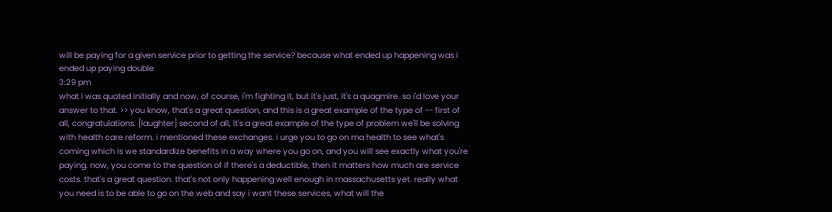will be paying for a given service prior to getting the service? because what ended up happening was i ended up paying double
3:29 pm
what i was quoted initially and now, of course, i'm fighting it, but it's just, it's a quagmire. so i'd love your answer to that. >> you know, that's a great question, and this is a great example of the type of -- first of all, congratulations. [laughter] second of all, it's a great example of the type of problem we'll be solving with health care reform. i mentioned these exchanges. i urge you to go on ma health to see what's coming which is we standardize benefits in a way where you go on, and you will see exactly what you're paying. now, you come to the question of if there's a deductible, then it matters how much are service costs. that's a great question. that's not only happening well enough in massachusetts yet. really what you need is to be able to go on the web and say i want these services, what will the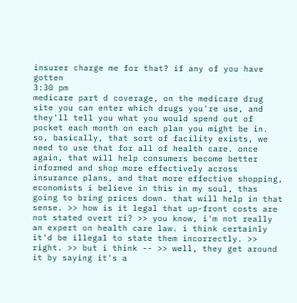insurer charge me for that? if any of you have gotten
3:30 pm
medicare part d coverage, on the medicare drug site you can enter which drugs you're use, and they'll tell you what you would spend out of pocket each month on each plan you might be in. so, basically, that sort of facility exists, we need to use that for all of health care. once again, that will help consumers become better informed and shop more effectively across insurance plans, and that more effective shopping, economists i believe in this in my soul, thas going to bring prices down. that will help in that sense. >> how is it legal that up-front costs are not stated overt ri? >> you know, i'm not really an expert on health care law. i think certainly it'd be illegal to state them incorrectly. >> right. >> but i think -- >> well, they get around it by saying it's a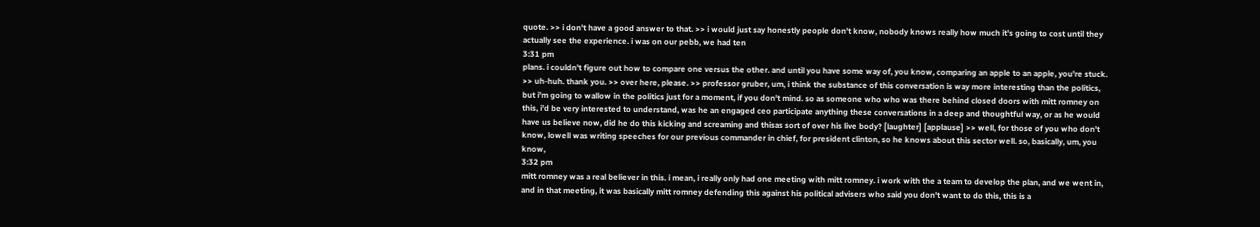quote. >> i don't have a good answer to that. >> i would just say honestly people don't know, nobody knows really how much it's going to cost until they actually see the experience. i was on our pebb, we had ten
3:31 pm
plans. i couldn't figure out how to compare one versus the other. and until you have some way of, you know, comparing an apple to an apple, you're stuck. >> uh-huh. thank you. >> over here, please. >> professor gruber, um, i think the substance of this conversation is way more interesting than the politics, but i'm going to wallow in the politics just for a moment, if you don't mind. so as someone who who was there behind closed doors with mitt romney on this, i'd be very interested to understand, was he an engaged ceo participate anything these conversations in a deep and thoughtful way, or as he would have us believe now, did he do this kicking and screaming and thisas sort of over his live body? [laughter] [applause] >> well, for those of you who don't know, lowell was writing speeches for our previous commander in chief, for president clinton, so he knows about this sector well. so, basically, um, you know,
3:32 pm
mitt romney was a real believer in this. i mean, i really only had one meeting with mitt romney. i work with the a team to develop the plan, and we went in, and in that meeting, it was basically mitt romney defending this against his political advisers who said you don't want to do this, this is a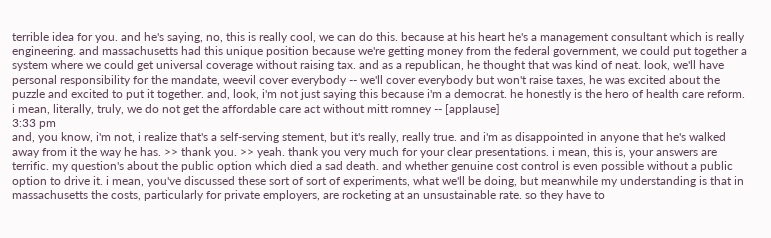terrible idea for you. and he's saying, no, this is really cool, we can do this. because at his heart he's a management consultant which is really engineering. and massachusetts had this unique position because we're getting money from the federal government, we could put together a system where we could get universal coverage without raising tax. and as a republican, he thought that was kind of neat. look, we'll have personal responsibility for the mandate, weevil cover everybody -- we'll cover everybody but won't raise taxes, he was excited about the puzzle and excited to put it together. and, look, i'm not just saying this because i'm a democrat. he honestly is the hero of health care reform. i mean, literally, truly, we do not get the affordable care act without mitt romney -- [applause]
3:33 pm
and, you know, i'm not, i realize that's a self-serving stement, but it's really, really true. and i'm as disappointed in anyone that he's walked away from it the way he has. >> thank you. >> yeah. thank you very much for your clear presentations. i mean, this is, your answers are terrific. my question's about the public option which died a sad death. and whether genuine cost control is even possible without a public option to drive it. i mean, you've discussed these sort of sort of experiments, what we'll be doing, but meanwhile my understanding is that in massachusetts the costs, particularly for private employers, are rocketing at an unsustainable rate. so they have to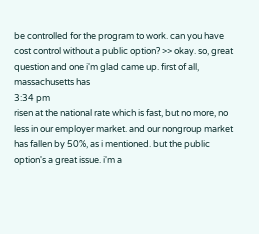be controlled for the program to work. can you have cost control without a public option? >> okay. so, great question and one i'm glad came up. first of all, massachusetts has
3:34 pm
risen at the national rate which is fast, but no more, no less in our employer market. and our nongroup market has fallen by 50%, as i mentioned. but the public option's a great issue. i'm a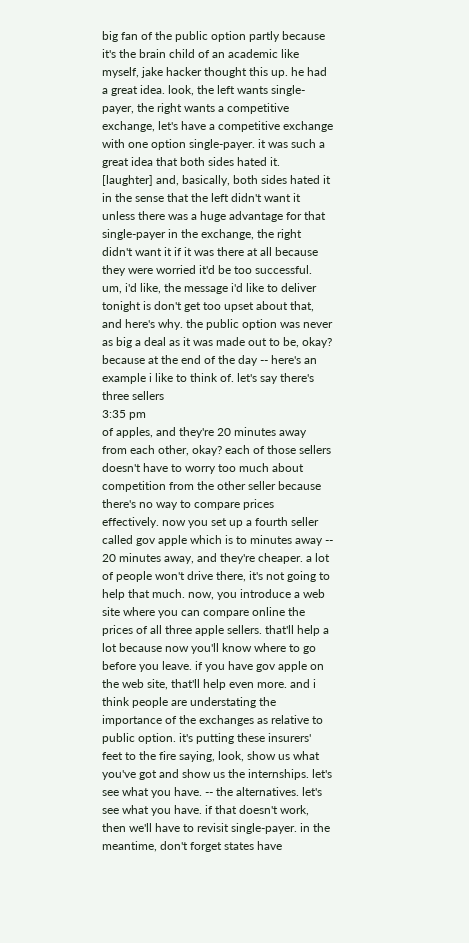big fan of the public option partly because it's the brain child of an academic like myself, jake hacker thought this up. he had a great idea. look, the left wants single-payer, the right wants a competitive exchange, let's have a competitive exchange with one option single-payer. it was such a great idea that both sides hated it. [laughter] and, basically, both sides hated it in the sense that the left didn't want it unless there was a huge advantage for that single-payer in the exchange, the right didn't want it if it was there at all because they were worried it'd be too successful. um, i'd like, the message i'd like to deliver tonight is don't get too upset about that, and here's why. the public option was never as big a deal as it was made out to be, okay? because at the end of the day -- here's an example i like to think of. let's say there's three sellers
3:35 pm
of apples, and they're 20 minutes away from each other, okay? each of those sellers doesn't have to worry too much about competition from the other seller because there's no way to compare prices effectively. now you set up a fourth seller called gov apple which is to minutes away -- 20 minutes away, and they're cheaper. a lot of people won't drive there, it's not going to help that much. now, you introduce a web site where you can compare online the prices of all three apple sellers. that'll help a lot because now you'll know where to go before you leave. if you have gov apple on the web site, that'll help even more. and i think people are understating the importance of the exchanges as relative to public option. it's putting these insurers' feet to the fire saying, look, show us what you've got and show us the internships. let's see what you have. -- the alternatives. let's see what you have. if that doesn't work, then we'll have to revisit single-payer. in the meantime, don't forget states have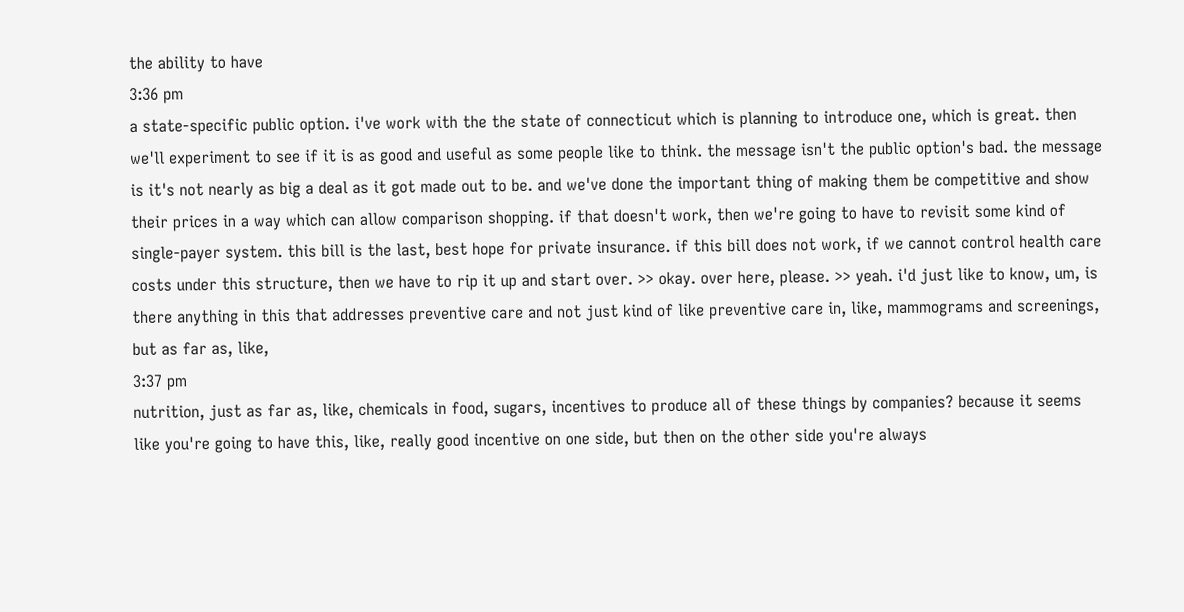the ability to have
3:36 pm
a state-specific public option. i've work with the the state of connecticut which is planning to introduce one, which is great. then we'll experiment to see if it is as good and useful as some people like to think. the message isn't the public option's bad. the message is it's not nearly as big a deal as it got made out to be. and we've done the important thing of making them be competitive and show their prices in a way which can allow comparison shopping. if that doesn't work, then we're going to have to revisit some kind of single-payer system. this bill is the last, best hope for private insurance. if this bill does not work, if we cannot control health care costs under this structure, then we have to rip it up and start over. >> okay. over here, please. >> yeah. i'd just like to know, um, is there anything in this that addresses preventive care and not just kind of like preventive care in, like, mammograms and screenings, but as far as, like,
3:37 pm
nutrition, just as far as, like, chemicals in food, sugars, incentives to produce all of these things by companies? because it seems like you're going to have this, like, really good incentive on one side, but then on the other side you're always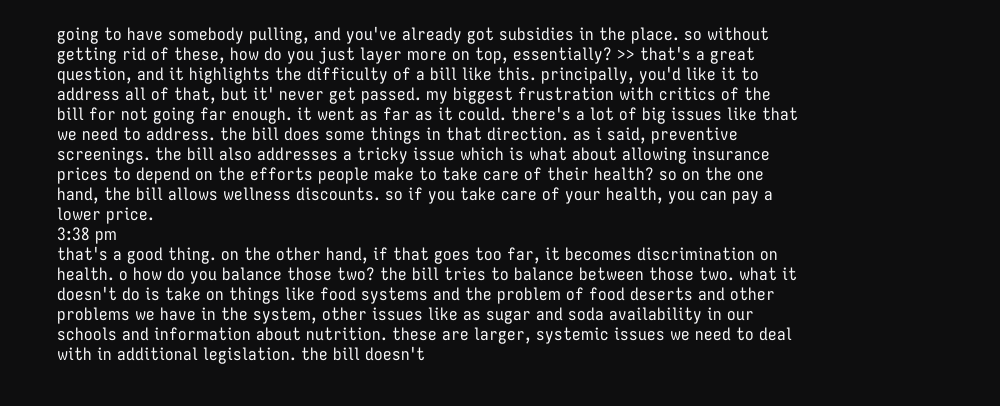going to have somebody pulling, and you've already got subsidies in the place. so without getting rid of these, how do you just layer more on top, essentially? >> that's a great question, and it highlights the difficulty of a bill like this. principally, you'd like it to address all of that, but it' never get passed. my biggest frustration with critics of the bill for not going far enough. it went as far as it could. there's a lot of big issues like that we need to address. the bill does some things in that direction. as i said, preventive screenings. the bill also addresses a tricky issue which is what about allowing insurance prices to depend on the efforts people make to take care of their health? so on the one hand, the bill allows wellness discounts. so if you take care of your health, you can pay a lower price.
3:38 pm
that's a good thing. on the other hand, if that goes too far, it becomes discrimination on health. o how do you balance those two? the bill tries to balance between those two. what it doesn't do is take on things like food systems and the problem of food deserts and other problems we have in the system, other issues like as sugar and soda availability in our schools and information about nutrition. these are larger, systemic issues we need to deal with in additional legislation. the bill doesn't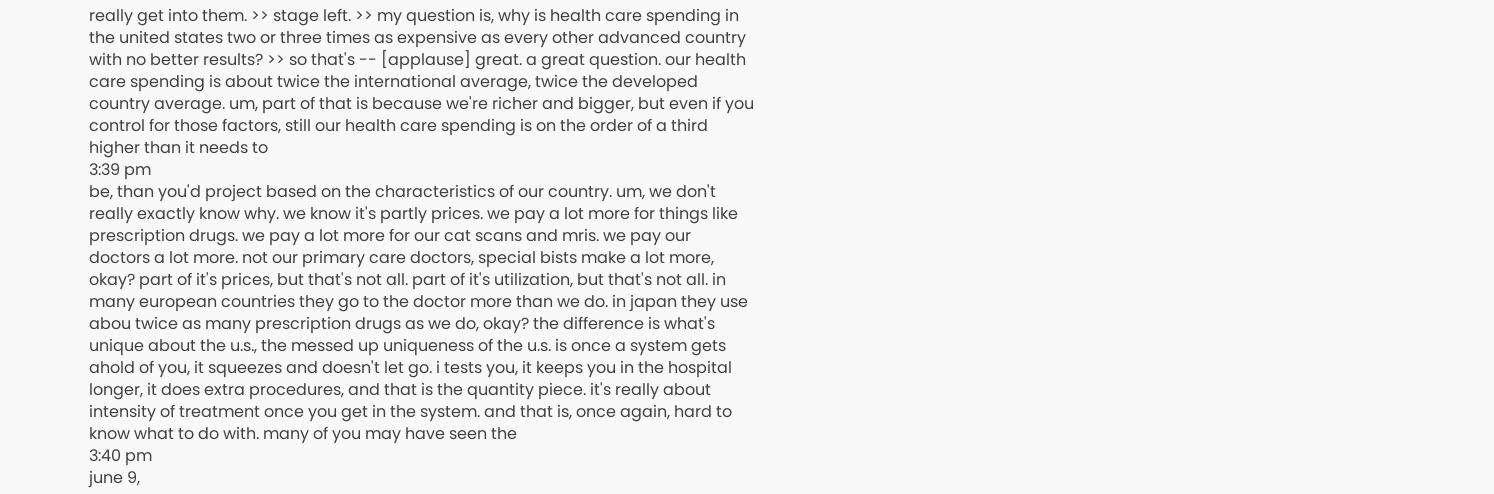really get into them. >> stage left. >> my question is, why is health care spending in the united states two or three times as expensive as every other advanced country with no better results? >> so that's -- [applause] great. a great question. our health care spending is about twice the international average, twice the developed country average. um, part of that is because we're richer and bigger, but even if you control for those factors, still our health care spending is on the order of a third higher than it needs to
3:39 pm
be, than you'd project based on the characteristics of our country. um, we don't really exactly know why. we know it's partly prices. we pay a lot more for things like prescription drugs. we pay a lot more for our cat scans and mris. we pay our doctors a lot more. not our primary care doctors, special bists make a lot more, okay? part of it's prices, but that's not all. part of it's utilization, but that's not all. in many european countries they go to the doctor more than we do. in japan they use abou twice as many prescription drugs as we do, okay? the difference is what's unique about the u.s., the messed up uniqueness of the u.s. is once a system gets ahold of you, it squeezes and doesn't let go. i tests you, it keeps you in the hospital longer, it does extra procedures, and that is the quantity piece. it's really about intensity of treatment once you get in the system. and that is, once again, hard to know what to do with. many of you may have seen the
3:40 pm
june 9,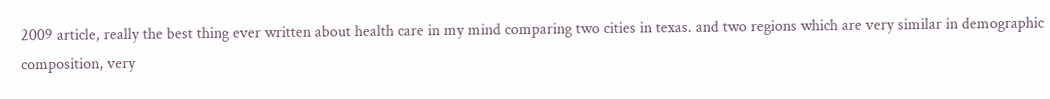2009 article, really the best thing ever written about health care in my mind comparing two cities in texas. and two regions which are very similar in demographic composition, very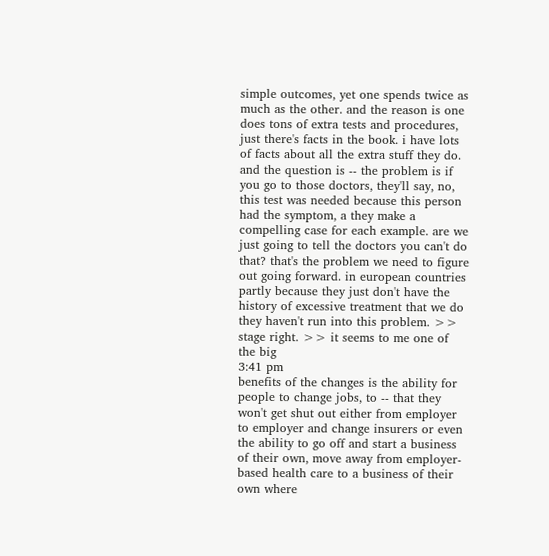simple outcomes, yet one spends twice as much as the other. and the reason is one does tons of extra tests and procedures, just there's facts in the book. i have lots of facts about all the extra stuff they do. and the question is -- the problem is if you go to those doctors, they'll say, no, this test was needed because this person had the symptom, a they make a compelling case for each example. are we just going to tell the doctors you can't do that? that's the problem we need to figure out going forward. in european countries partly because they just don't have the history of excessive treatment that we do they haven't run into this problem. >> stage right. >> it seems to me one of the big
3:41 pm
benefits of the changes is the ability for people to change jobs, to -- that they won't get shut out either from employer to employer and change insurers or even the ability to go off and start a business of their own, move away from employer-based health care to a business of their own where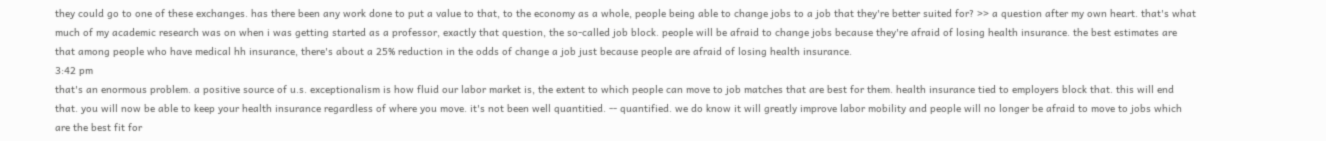they could go to one of these exchanges. has there been any work done to put a value to that, to the economy as a whole, people being able to change jobs to a job that they're better suited for? >> a question after my own heart. that's what much of my academic research was on when i was getting started as a professor, exactly that question, the so-called job block. people will be afraid to change jobs because they're afraid of losing health insurance. the best estimates are that among people who have medical hh insurance, there's about a 25% reduction in the odds of change a job just because people are afraid of losing health insurance.
3:42 pm
that's an enormous problem. a positive source of u.s. exceptionalism is how fluid our labor market is, the extent to which people can move to job matches that are best for them. health insurance tied to employers block that. this will end that. you will now be able to keep your health insurance regardless of where you move. it's not been well quantitied. -- quantified. we do know it will greatly improve labor mobility and people will no longer be afraid to move to jobs which are the best fit for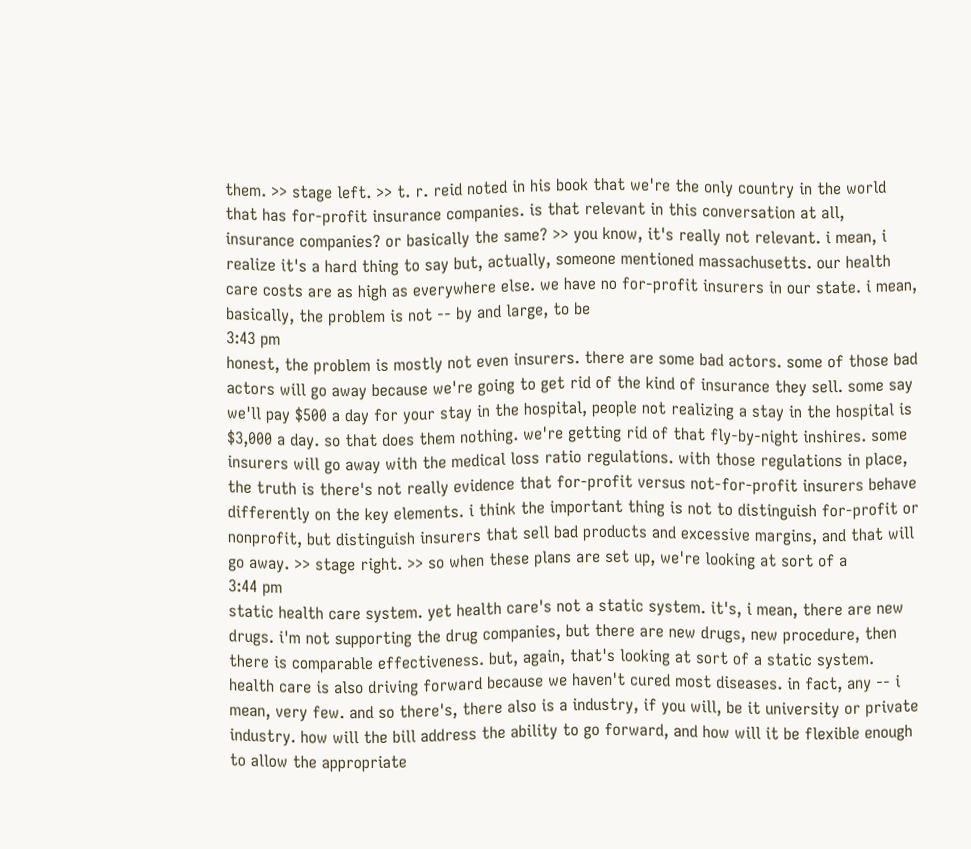them. >> stage left. >> t. r. reid noted in his book that we're the only country in the world that has for-profit insurance companies. is that relevant in this conversation at all, insurance companies? or basically the same? >> you know, it's really not relevant. i mean, i realize it's a hard thing to say but, actually, someone mentioned massachusetts. our health care costs are as high as everywhere else. we have no for-profit insurers in our state. i mean, basically, the problem is not -- by and large, to be
3:43 pm
honest, the problem is mostly not even insurers. there are some bad actors. some of those bad actors will go away because we're going to get rid of the kind of insurance they sell. some say we'll pay $500 a day for your stay in the hospital, people not realizing a stay in the hospital is $3,000 a day. so that does them nothing. we're getting rid of that fly-by-night inshires. some insurers will go away with the medical loss ratio regulations. with those regulations in place, the truth is there's not really evidence that for-profit versus not-for-profit insurers behave differently on the key elements. i think the important thing is not to distinguish for-profit or nonprofit, but distinguish insurers that sell bad products and excessive margins, and that will go away. >> stage right. >> so when these plans are set up, we're looking at sort of a
3:44 pm
static health care system. yet health care's not a static system. it's, i mean, there are new drugs. i'm not supporting the drug companies, but there are new drugs, new procedure, then there is comparable effectiveness. but, again, that's looking at sort of a static system. health care is also driving forward because we haven't cured most diseases. in fact, any -- i mean, very few. and so there's, there also is a industry, if you will, be it university or private industry. how will the bill address the ability to go forward, and how will it be flexible enough to allow the appropriate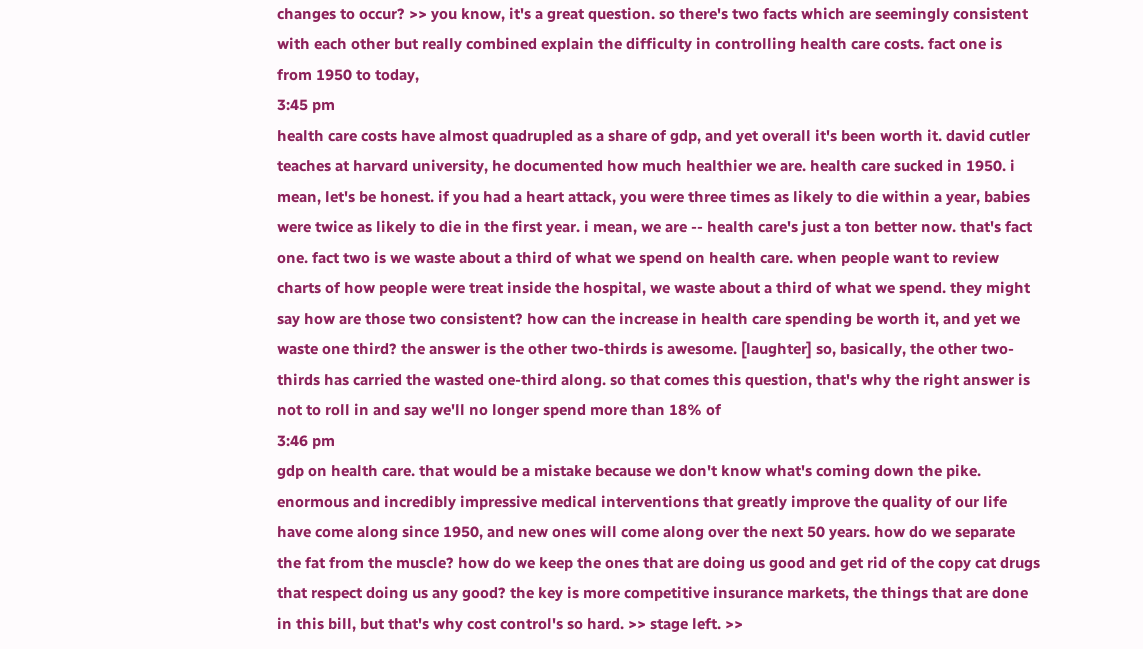changes to occur? >> you know, it's a great question. so there's two facts which are seemingly consistent with each other but really combined explain the difficulty in controlling health care costs. fact one is from 1950 to today,
3:45 pm
health care costs have almost quadrupled as a share of gdp, and yet overall it's been worth it. david cutler teaches at harvard university, he documented how much healthier we are. health care sucked in 1950. i mean, let's be honest. if you had a heart attack, you were three times as likely to die within a year, babies were twice as likely to die in the first year. i mean, we are -- health care's just a ton better now. that's fact one. fact two is we waste about a third of what we spend on health care. when people want to review charts of how people were treat inside the hospital, we waste about a third of what we spend. they might say how are those two consistent? how can the increase in health care spending be worth it, and yet we waste one third? the answer is the other two-thirds is awesome. [laughter] so, basically, the other two-thirds has carried the wasted one-third along. so that comes this question, that's why the right answer is not to roll in and say we'll no longer spend more than 18% of
3:46 pm
gdp on health care. that would be a mistake because we don't know what's coming down the pike. enormous and incredibly impressive medical interventions that greatly improve the quality of our life have come along since 1950, and new ones will come along over the next 50 years. how do we separate the fat from the muscle? how do we keep the ones that are doing us good and get rid of the copy cat drugs that respect doing us any good? the key is more competitive insurance markets, the things that are done in this bill, but that's why cost control's so hard. >> stage left. >>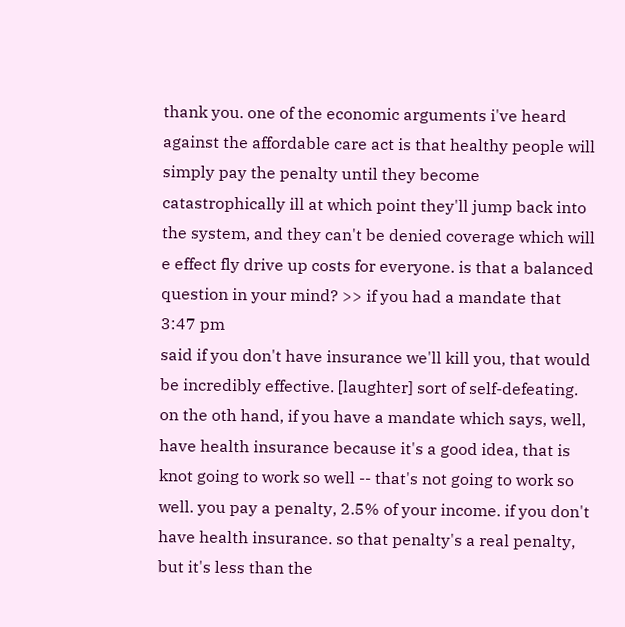thank you. one of the economic arguments i've heard against the affordable care act is that healthy people will simply pay the penalty until they become catastrophically ill at which point they'll jump back into the system, and they can't be denied coverage which will e effect fly drive up costs for everyone. is that a balanced question in your mind? >> if you had a mandate that
3:47 pm
said if you don't have insurance we'll kill you, that would be incredibly effective. [laughter] sort of self-defeating. on the oth hand, if you have a mandate which says, well, have health insurance because it's a good idea, that is knot going to work so well -- that's not going to work so well. you pay a penalty, 2.5% of your income. if you don't have health insurance. so that penalty's a real penalty, but it's less than the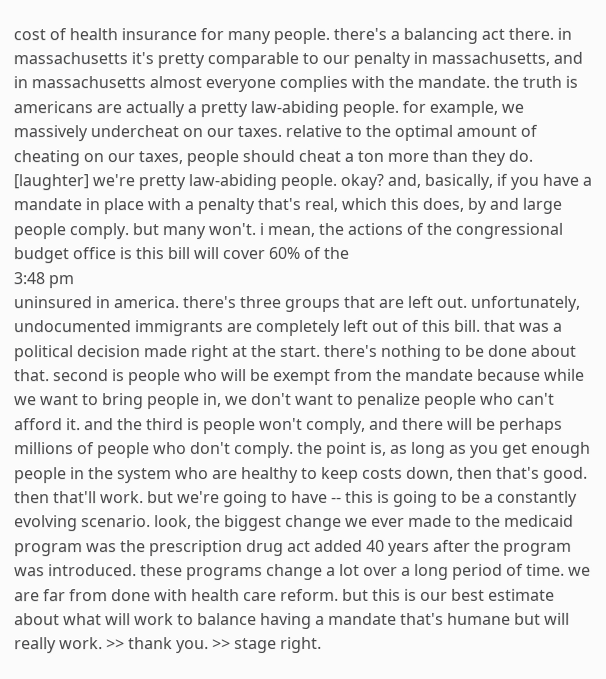cost of health insurance for many people. there's a balancing act there. in massachusetts it's pretty comparable to our penalty in massachusetts, and in massachusetts almost everyone complies with the mandate. the truth is americans are actually a pretty law-abiding people. for example, we massively undercheat on our taxes. relative to the optimal amount of cheating on our taxes, people should cheat a ton more than they do. [laughter] we're pretty law-abiding people. okay? and, basically, if you have a mandate in place with a penalty that's real, which this does, by and large people comply. but many won't. i mean, the actions of the congressional budget office is this bill will cover 60% of the
3:48 pm
uninsured in america. there's three groups that are left out. unfortunately, undocumented immigrants are completely left out of this bill. that was a political decision made right at the start. there's nothing to be done about that. second is people who will be exempt from the mandate because while we want to bring people in, we don't want to penalize people who can't afford it. and the third is people won't comply, and there will be perhaps millions of people who don't comply. the point is, as long as you get enough people in the system who are healthy to keep costs down, then that's good. then that'll work. but we're going to have -- this is going to be a constantly evolving scenario. look, the biggest change we ever made to the medicaid program was the prescription drug act added 40 years after the program was introduced. these programs change a lot over a long period of time. we are far from done with health care reform. but this is our best estimate about what will work to balance having a mandate that's humane but will really work. >> thank you. >> stage right.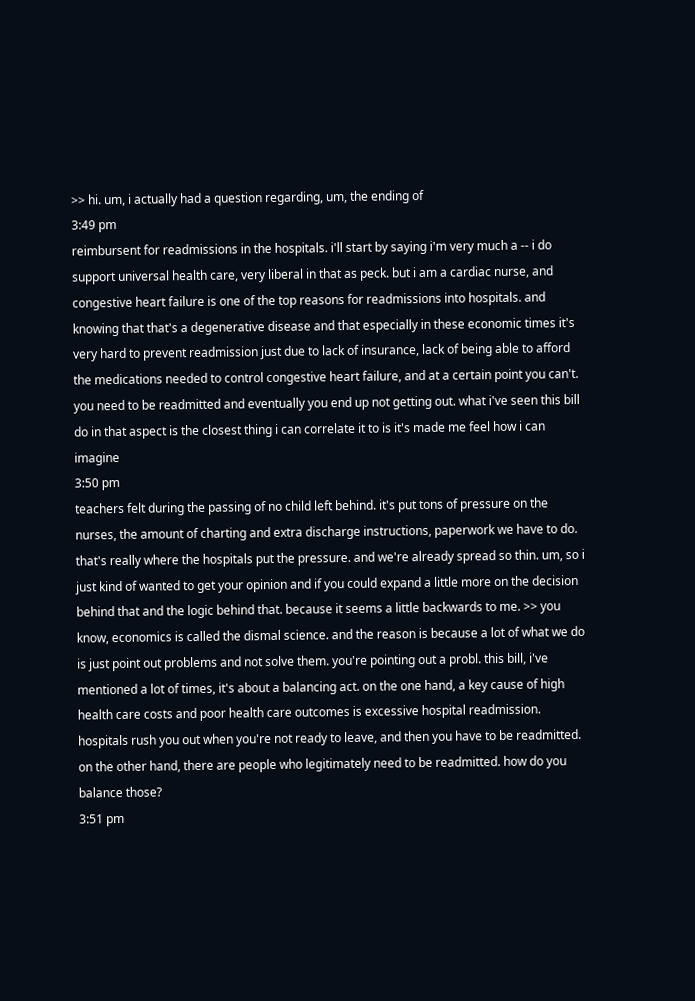>> hi. um, i actually had a question regarding, um, the ending of
3:49 pm
reimbursent for readmissions in the hospitals. i'll start by saying i'm very much a -- i do support universal health care, very liberal in that as peck. but i am a cardiac nurse, and congestive heart failure is one of the top reasons for readmissions into hospitals. and knowing that that's a degenerative disease and that especially in these economic times it's very hard to prevent readmission just due to lack of insurance, lack of being able to afford the medications needed to control congestive heart failure, and at a certain point you can't. you need to be readmitted and eventually you end up not getting out. what i've seen this bill do in that aspect is the closest thing i can correlate it to is it's made me feel how i can imagine
3:50 pm
teachers felt during the passing of no child left behind. it's put tons of pressure on the nurses, the amount of charting and extra discharge instructions, paperwork we have to do. that's really where the hospitals put the pressure. and we're already spread so thin. um, so i just kind of wanted to get your opinion and if you could expand a little more on the decision behind that and the logic behind that. because it seems a little backwards to me. >> you know, economics is called the dismal science. and the reason is because a lot of what we do is just point out problems and not solve them. you're pointing out a probl. this bill, i've mentioned a lot of times, it's about a balancing act. on the one hand, a key cause of high health care costs and poor health care outcomes is excessive hospital readmission. hospitals rush you out when you're not ready to leave, and then you have to be readmitted. on the other hand, there are people who legitimately need to be readmitted. how do you balance those?
3:51 pm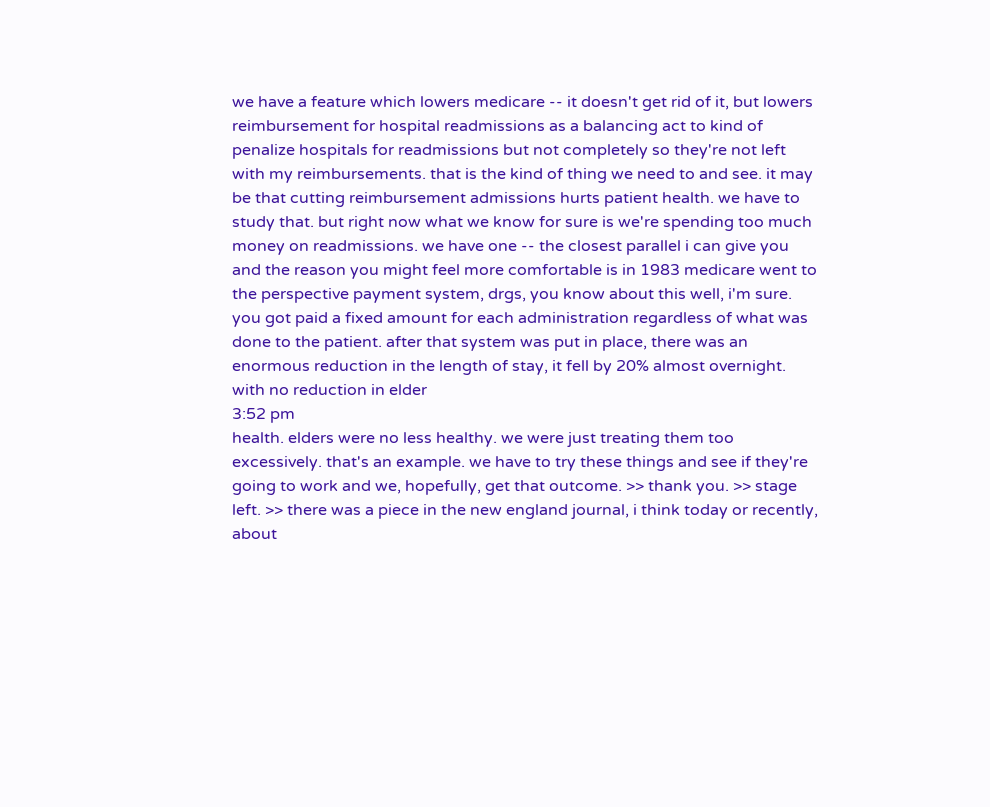we have a feature which lowers medicare -- it doesn't get rid of it, but lowers reimbursement for hospital readmissions as a balancing act to kind of penalize hospitals for readmissions but not completely so they're not left with my reimbursements. that is the kind of thing we need to and see. it may be that cutting reimbursement admissions hurts patient health. we have to study that. but right now what we know for sure is we're spending too much money on readmissions. we have one -- the closest parallel i can give you and the reason you might feel more comfortable is in 1983 medicare went to the perspective payment system, drgs, you know about this well, i'm sure. you got paid a fixed amount for each administration regardless of what was done to the patient. after that system was put in place, there was an enormous reduction in the length of stay, it fell by 20% almost overnight. with no reduction in elder
3:52 pm
health. elders were no less healthy. we were just treating them too excessively. that's an example. we have to try these things and see if they're going to work and we, hopefully, get that outcome. >> thank you. >> stage left. >> there was a piece in the new england journal, i think today or recently, about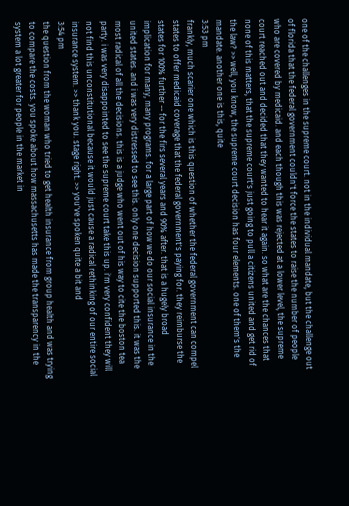one of the challenges in the supreme court. not in the individual mandate, but the challenge out of florida that the federal government couldn't force the states to raise the number of people who are covered by medicaid. and each though this was rejected at a lower level, the supreme court reached out and decided that they wanted to hear it again. so what are the chances that none of this matters, that the supreme court's just going to pull a citizens united and get rid of the law? >> well, you know, the supreme court decision has four elements. one of them's the mandate. another one is this, quite
3:53 pm
frankly, much scarier one which is this question of whether the federal government can compel states to offer medicaid coverage that the federal government's paying for. they reimburse the states for 100% further -- for the firs several years and 90% after. that is a hugely broad implication for many, many programs. for a large part of how we do our social insurance in the united states. and i was very distressed to see this. only one decision supported this. it was the most radical of all the decisions. this is a judge who went out of his way to cite the boston tea party. i was very disappointed to see the supreme court take this up. i'm very confident they will not find this unconstitutional because it would just cause a radical rethinking of our entire social insurance system. >> thank you. stage right. >> you've spoken quite a bit and
3:54 pm
the question from the woman who tried to get health insurance from group health and was trying to compare the costs. you spoke about how massachusetts has made the transparency in the system a lot greater for people in the market in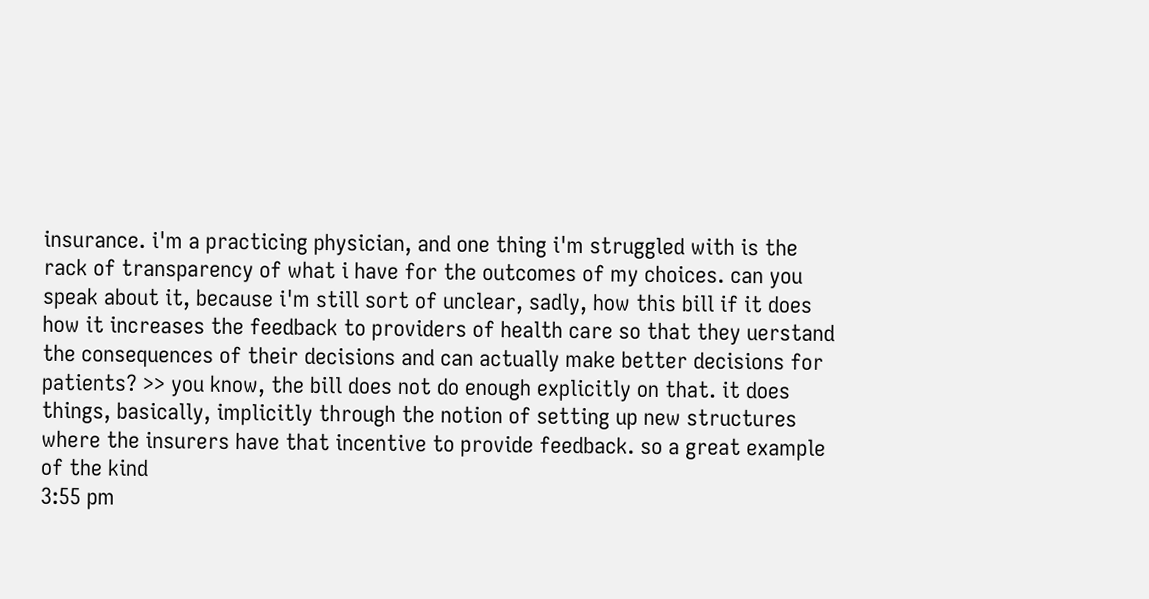insurance. i'm a practicing physician, and one thing i'm struggled with is the rack of transparency of what i have for the outcomes of my choices. can you speak about it, because i'm still sort of unclear, sadly, how this bill if it does how it increases the feedback to providers of health care so that they uerstand the consequences of their decisions and can actually make better decisions for patients? >> you know, the bill does not do enough explicitly on that. it does things, basically, implicitly through the notion of setting up new structures where the insurers have that incentive to provide feedback. so a great example of the kind
3:55 pm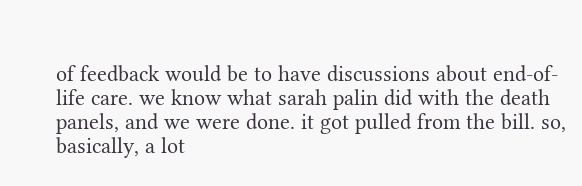of feedback would be to have discussions about end-of-life care. we know what sarah palin did with the death panels, and we were done. it got pulled from the bill. so, basically, a lot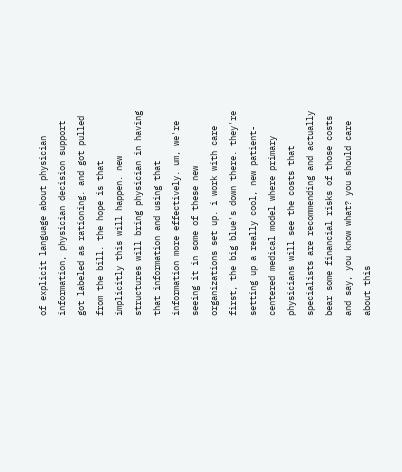of explicit language about physician information, physician decision support got labeled as rationing. and got pulled from the bill. the hope is that implicitly this will happen. new structures will bring physician in having that information and using that information more effectively. um, we're seeing it in some of these new organizations set up. i work with care first, the big blue's down there. they're setting up a really cool, new patient-centered medical model where primary physicians will see the costs that specialists are recommending and actually bear some financial risks of those costs and say, you know what? you should care about this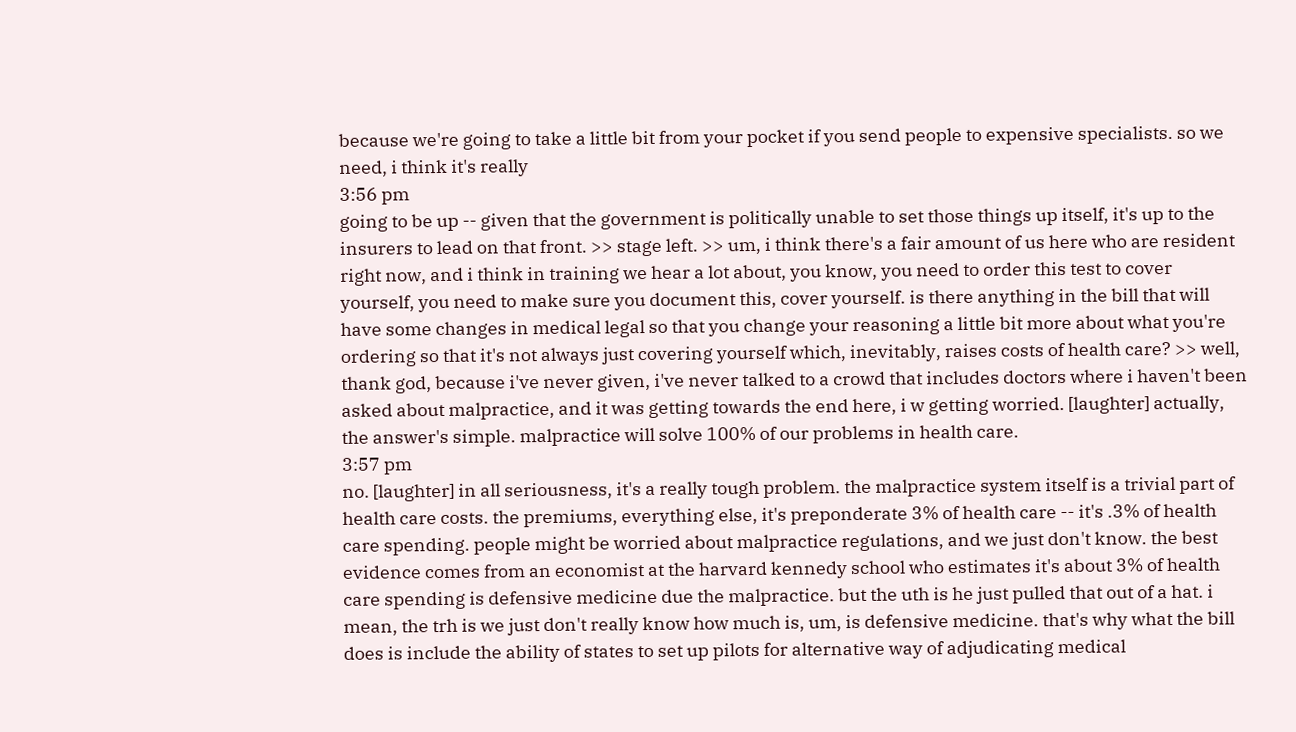because we're going to take a little bit from your pocket if you send people to expensive specialists. so we need, i think it's really
3:56 pm
going to be up -- given that the government is politically unable to set those things up itself, it's up to the insurers to lead on that front. >> stage left. >> um, i think there's a fair amount of us here who are resident right now, and i think in training we hear a lot about, you know, you need to order this test to cover yourself, you need to make sure you document this, cover yourself. is there anything in the bill that will have some changes in medical legal so that you change your reasoning a little bit more about what you're ordering so that it's not always just covering yourself which, inevitably, raises costs of health care? >> well, thank god, because i've never given, i've never talked to a crowd that includes doctors where i haven't been asked about malpractice, and it was getting towards the end here, i w getting worried. [laughter] actually, the answer's simple. malpractice will solve 100% of our problems in health care.
3:57 pm
no. [laughter] in all seriousness, it's a really tough problem. the malpractice system itself is a trivial part of health care costs. the premiums, everything else, it's preponderate 3% of health care -- it's .3% of health care spending. people might be worried about malpractice regulations, and we just don't know. the best evidence comes from an economist at the harvard kennedy school who estimates it's about 3% of health care spending is defensive medicine due the malpractice. but the uth is he just pulled that out of a hat. i mean, the trh is we just don't really know how much is, um, is defensive medicine. that's why what the bill does is include the ability of states to set up pilots for alternative way of adjudicating medical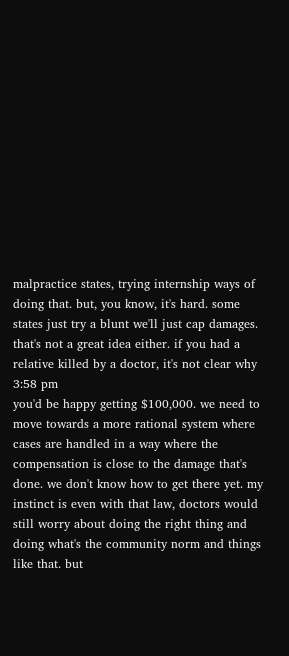malpractice states, trying internship ways of doing that. but, you know, it's hard. some states just try a blunt we'll just cap damages. that's not a great idea either. if you had a relative killed by a doctor, it's not clear why
3:58 pm
you'd be happy getting $100,000. we need to move towards a more rational system where cases are handled in a way where the compensation is close to the damage that's done. we don't know how to get there yet. my instinct is even with that law, doctors would still worry about doing the right thing and doing what's the community norm and things like that. but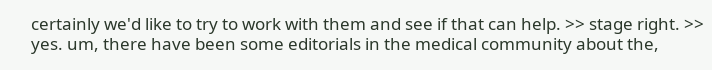certainly we'd like to try to work with them and see if that can help. >> stage right. >> yes. um, there have been some editorials in the medical community about the,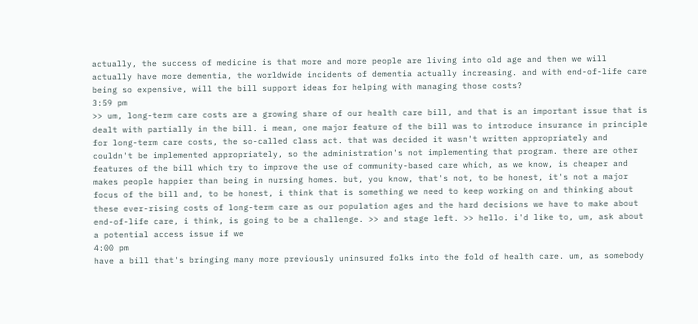actually, the success of medicine is that more and more people are living into old age and then we will actually have more dementia, the worldwide incidents of dementia actually increasing. and with end-of-life care being so expensive, will the bill support ideas for helping with managing those costs?
3:59 pm
>> um, long-term care costs are a growing share of our health care bill, and that is an important issue that is dealt with partially in the bill. i mean, one major feature of the bill was to introduce insurance in principle for long-term care costs, the so-called class act. that was decided it wasn't written appropriately and couldn't be implemented appropriately, so the administration's not implementing that program. there are other features of the bill which try to improve the use of community-based care which, as we know, is cheaper and makes people happier than being in nursing homes. but, you know, that's not, to be honest, it's not a major focus of the bill and, to be honest, i think that is something we need to keep working on and thinking about these ever-rising costs of long-term care as our population ages and the hard decisions we have to make about end-of-life care, i think, is going to be a challenge. >> and stage left. >> hello. i'd like to, um, ask about a potential access issue if we
4:00 pm
have a bill that's bringing many more previously uninsured folks into the fold of health care. um, as somebody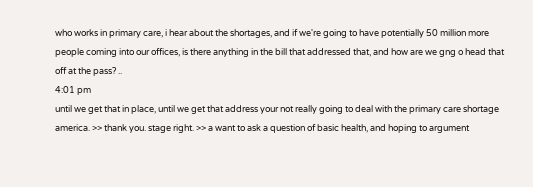who works in primary care, i hear about the shortages, and if we're going to have potentially 50 million more people coming into our offices, is there anything in the bill that addressed that, and how are we gng o head that off at the pass? ..
4:01 pm
until we get that in place, until we get that address your not really going to deal with the primary care shortage america. >> thank you. stage right. >> a want to ask a question of basic health, and hoping to argument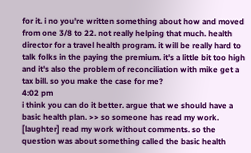for it. i no you're written something about how and moved from one 3/8 to 22. not really helping that much. health director for a travel health program. it will be really hard to talk folks in the paying the premium. it's a little bit too high and it's also the problem of reconciliation with mike get a tax bill. so you make the case for me?
4:02 pm
i think you can do it better. argue that we should have a basic health plan. >> so someone has read my work. [laughter] read my work without comments. so the question was about something called the basic health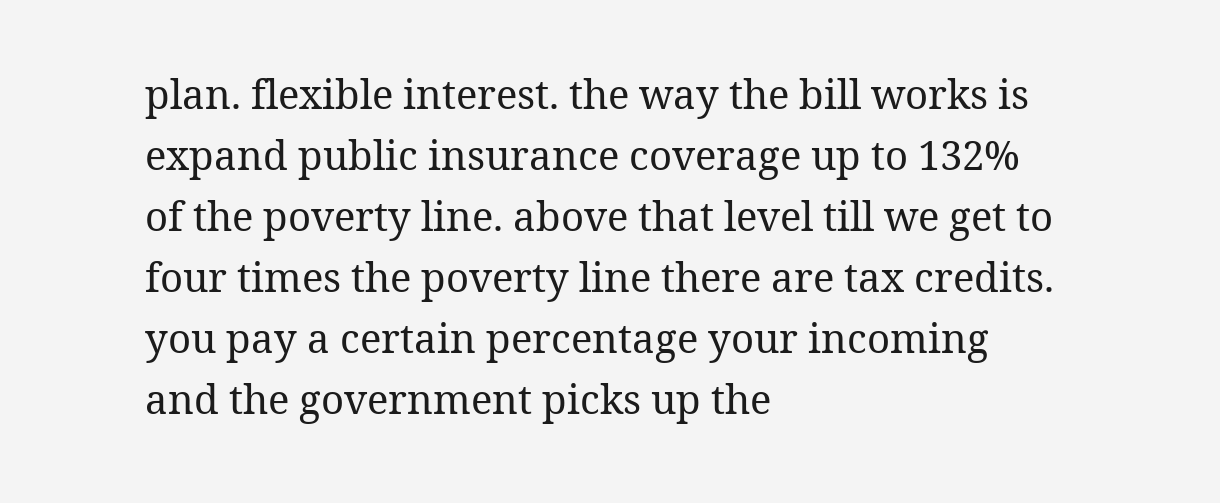plan. flexible interest. the way the bill works is expand public insurance coverage up to 132% of the poverty line. above that level till we get to four times the poverty line there are tax credits. you pay a certain percentage your incoming and the government picks up the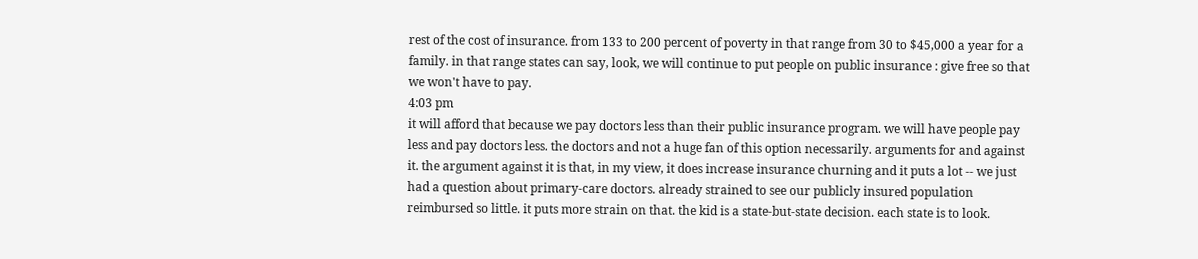rest of the cost of insurance. from 133 to 200 percent of poverty in that range from 30 to $45,000 a year for a family. in that range states can say, look, we will continue to put people on public insurance : give free so that we won't have to pay.
4:03 pm
it will afford that because we pay doctors less than their public insurance program. we will have people pay less and pay doctors less. the doctors and not a huge fan of this option necessarily. arguments for and against it. the argument against it is that, in my view, it does increase insurance churning and it puts a lot -- we just had a question about primary-care doctors. already strained to see our publicly insured population reimbursed so little. it puts more strain on that. the kid is a state-but-state decision. each state is to look.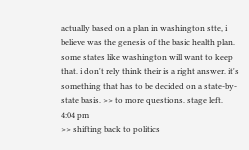actually based on a plan in washington stte, i believe was the genesis of the basic health plan. some states like washington will want to keep that. i don't rely think their is a right answer. it's something that has to be decided on a state-by-state basis. >> to more questions. stage left.
4:04 pm
>> shifting back to politics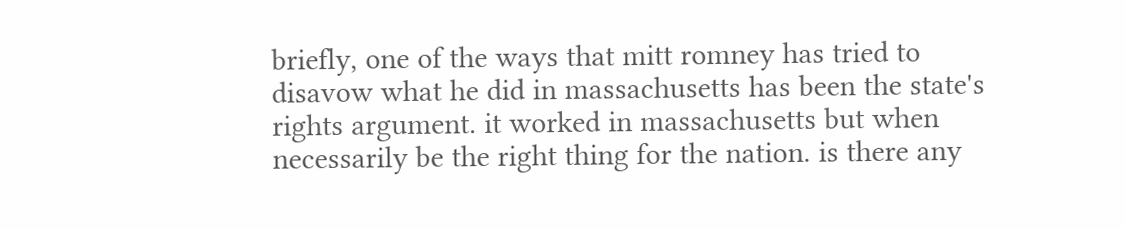briefly, one of the ways that mitt romney has tried to disavow what he did in massachusetts has been the state's rights argument. it worked in massachusetts but when necessarily be the right thing for the nation. is there any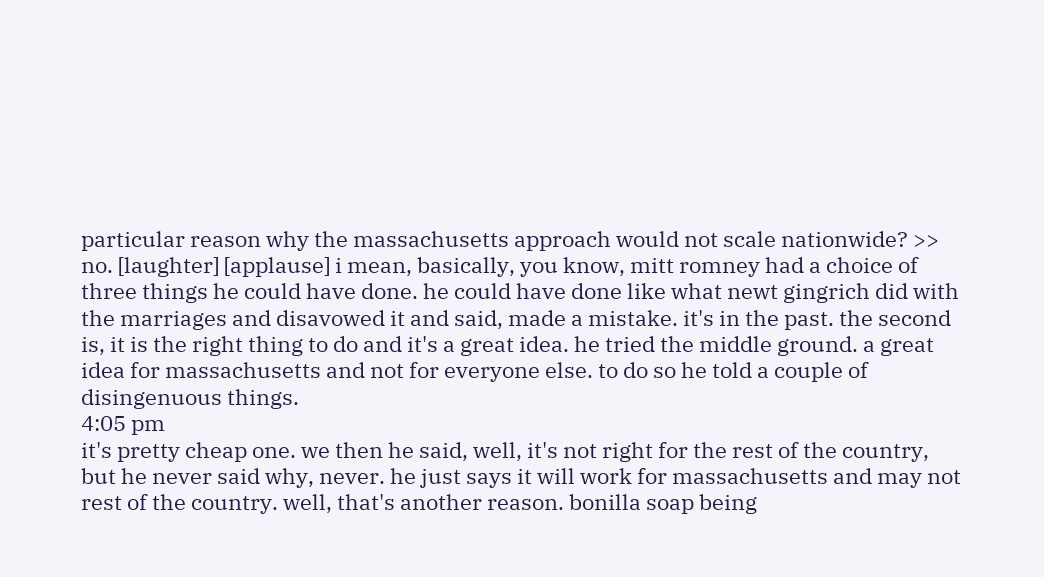particular reason why the massachusetts approach would not scale nationwide? >> no. [laughter] [applause] i mean, basically, you know, mitt romney had a choice of three things he could have done. he could have done like what newt gingrich did with the marriages and disavowed it and said, made a mistake. it's in the past. the second is, it is the right thing to do and it's a great idea. he tried the middle ground. a great idea for massachusetts and not for everyone else. to do so he told a couple of disingenuous things.
4:05 pm
it's pretty cheap one. we then he said, well, it's not right for the rest of the country, but he never said why, never. he just says it will work for massachusetts and may not rest of the country. well, that's another reason. bonilla soap being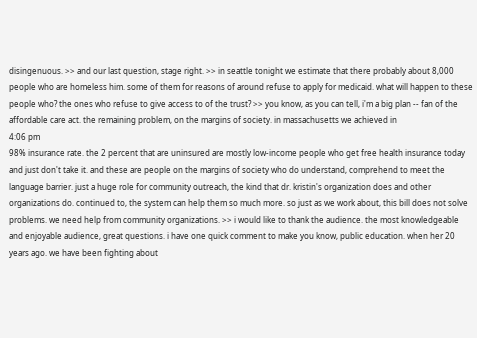disingenuous. >> and our last question, stage right. >> in seattle tonight we estimate that there probably about 8,000 people who are homeless him. some of them for reasons of around refuse to apply for medicaid. what will happen to these people who? the ones who refuse to give access to of the trust? >> you know, as you can tell, i'm a big plan -- fan of the affordable care act. the remaining problem, on the margins of society. in massachusetts we achieved in
4:06 pm
98% insurance rate. the 2 percent that are uninsured are mostly low-income people who get free health insurance today and just don't take it. and these are people on the margins of society who do understand, comprehend to meet the language barrier. just a huge role for community outreach, the kind that dr. kristin's organization does and other organizations do. continued to, the system can help them so much more. so just as we work about, this bill does not solve problems. we need help from community organizations. >> i would like to thank the audience. the most knowledgeable and enjoyable audience, great questions. i have one quick comment to make you know, public education. when her 20 years ago. we have been fighting about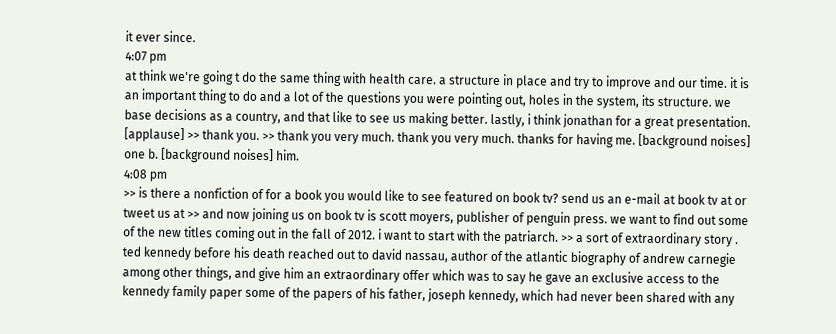it ever since.
4:07 pm
at think we're going t do the same thing with health care. a structure in place and try to improve and our time. it is an important thing to do and a lot of the questions you were pointing out, holes in the system, its structure. we base decisions as a country, and that like to see us making better. lastly, i think jonathan for a great presentation. [applause] >> thank you. >> thank you very much. thank you very much. thanks for having me. [background noises] one b. [background noises] him.
4:08 pm
>> is there a nonfiction of for a book you would like to see featured on book tv? send us an e-mail at book tv at or tweet us at >> and now joining us on book tv is scott moyers, publisher of penguin press. we want to find out some of the new titles coming out in the fall of 2012. i want to start with the patriarch. >> a sort of extraordinary story . ted kennedy before his death reached out to david nassau, author of the atlantic biography of andrew carnegie among other things, and give him an extraordinary offer which was to say he gave an exclusive access to the kennedy family paper some of the papers of his father, joseph kennedy, which had never been shared with any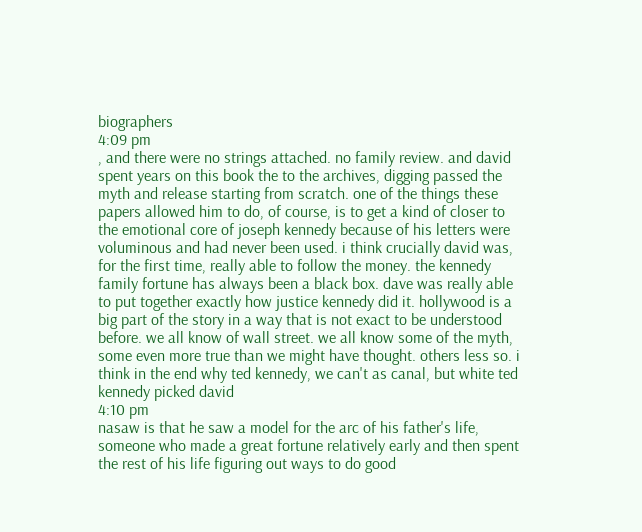biographers
4:09 pm
, and there were no strings attached. no family review. and david spent years on this book the to the archives, digging passed the myth and release starting from scratch. one of the things these papers allowed him to do, of course, is to get a kind of closer to the emotional core of joseph kennedy because of his letters were voluminous and had never been used. i think crucially david was, for the first time, really able to follow the money. the kennedy family fortune has always been a black box. dave was really able to put together exactly how justice kennedy did it. hollywood is a big part of the story in a way that is not exact to be understood before. we all know of wall street. we all know some of the myth, some even more true than we might have thought. others less so. i think in the end why ted kennedy, we can't as canal, but white ted kennedy picked david
4:10 pm
nasaw is that he saw a model for the arc of his father's life, someone who made a great fortune relatively early and then spent the rest of his life figuring out ways to do good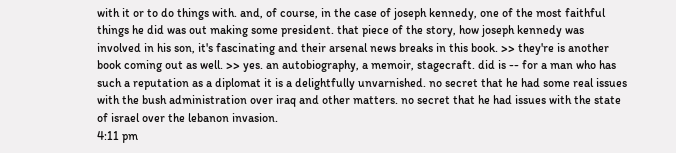with it or to do things with. and, of course, in the case of joseph kennedy, one of the most faithful things he did was out making some president. that piece of the story, how joseph kennedy was involved in his son, it's fascinating and their arsenal news breaks in this book. >> they're is another book coming out as well. >> yes. an autobiography, a memoir, stagecraft. did is -- for a man who has such a reputation as a diplomat it is a delightfully unvarnished. no secret that he had some real issues with the bush administration over iraq and other matters. no secret that he had issues with the state of israel over the lebanon invasion.
4:11 pm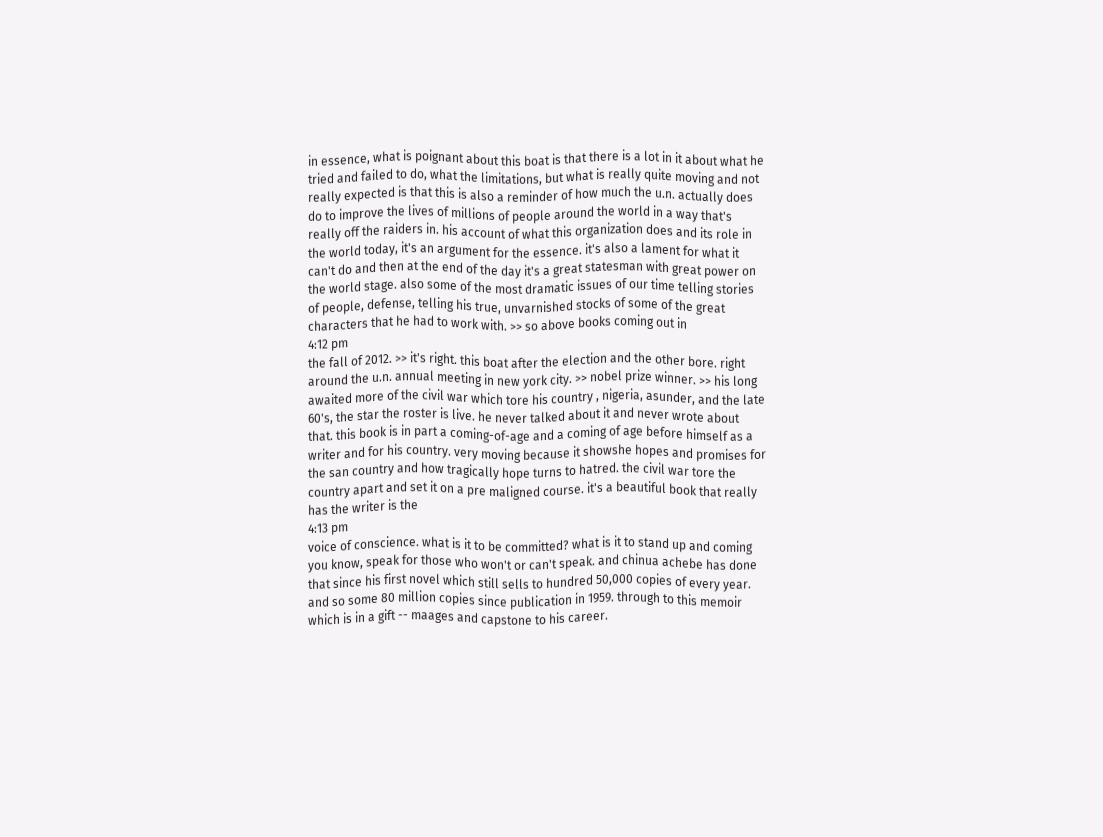in essence, what is poignant about this boat is that there is a lot in it about what he tried and failed to do, what the limitations, but what is really quite moving and not really expected is that this is also a reminder of how much the u.n. actually does do to improve the lives of millions of people around the world in a way that's really off the raiders in. his account of what this organization does and its role in the world today, it's an argument for the essence. it's also a lament for what it can't do and then at the end of the day it's a great statesman with great power on the world stage. also some of the most dramatic issues of our time telling stories of people, defense, telling his true, unvarnished stocks of some of the great characters that he had to work with. >> so above books coming out in
4:12 pm
the fall of 2012. >> it's right. this boat after the election and the other bore. right around the u.n. annual meeting in new york city. >> nobel prize winner. >> his long awaited more of the civil war which tore his country , nigeria, asunder, and the late 60's, the star the roster is live. he never talked about it and never wrote about that. this book is in part a coming-of-age and a coming of age before himself as a writer and for his country. very moving because it showshe hopes and promises for the san country and how tragically hope turns to hatred. the civil war tore the country apart and set it on a pre maligned course. it's a beautiful book that really has the writer is the
4:13 pm
voice of conscience. what is it to be committed? what is it to stand up and coming you know, speak for those who won't or can't speak. and chinua achebe has done that since his first novel which still sells to hundred 50,000 copies of every year. and so some 80 million copies since publication in 1959. through to this memoir which is in a gift -- maages and capstone to his career.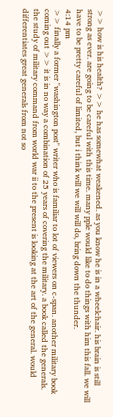>> how is his health? >> he has somewhat weakened. as you know he is in a wheelchair. his brain is still strong as ever. are going to be careful with this time. many pple would like to do things with him this fall. we will have to be pretty careful of limited, but i think will we will will do, bring down the thunder.
4:14 pm
>> finally a former "washington post" writer who is familiar to lot of viewers on c-span. another military book coming out >> it is in no way a combination of 25 years of covering the military. a book called the generals. the study of military command from world war ii to the present is looking at the art of the general. would differentiates great generals from not so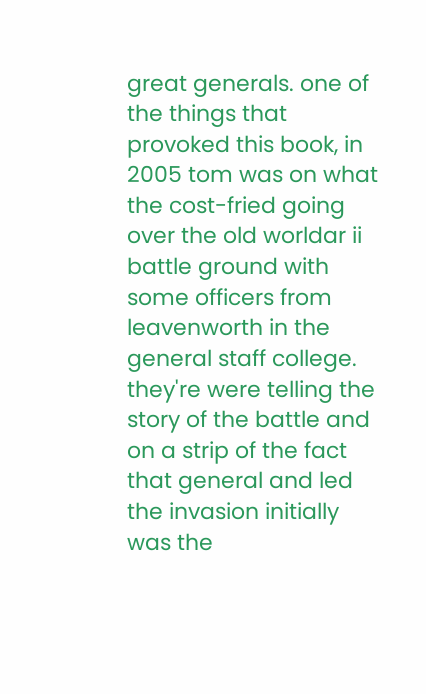great generals. one of the things that provoked this book, in 2005 tom was on what the cost-fried going over the old worldar ii battle ground with some officers from leavenworth in the general staff college. they're were telling the story of the battle and on a strip of the fact that general and led the invasion initially was the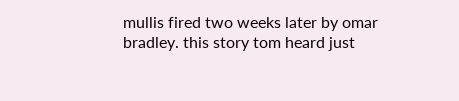mullis fired two weeks later by omar bradley. this story tom heard just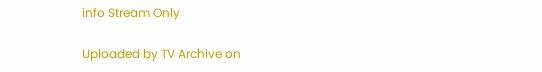info Stream Only

Uploaded by TV Archive on